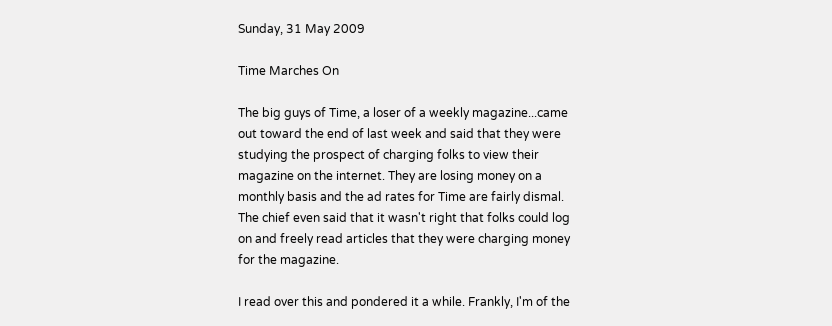Sunday, 31 May 2009

Time Marches On

The big guys of Time, a loser of a weekly magazine...came out toward the end of last week and said that they were studying the prospect of charging folks to view their magazine on the internet. They are losing money on a monthly basis and the ad rates for Time are fairly dismal. The chief even said that it wasn't right that folks could log on and freely read articles that they were charging money for the magazine.

I read over this and pondered it a while. Frankly, I'm of the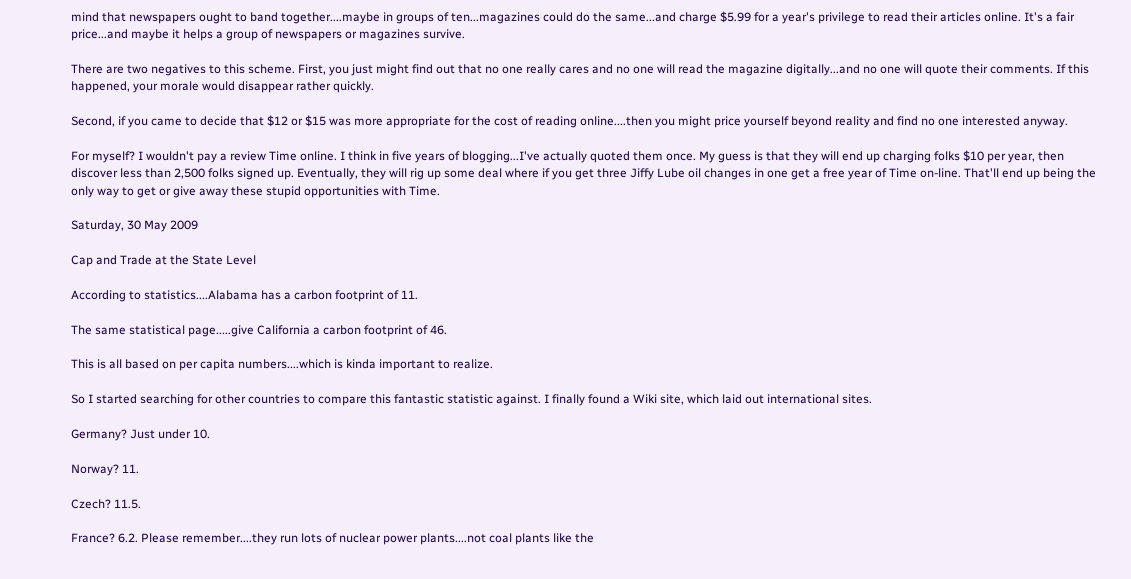mind that newspapers ought to band together....maybe in groups of ten...magazines could do the same...and charge $5.99 for a year's privilege to read their articles online. It's a fair price...and maybe it helps a group of newspapers or magazines survive.

There are two negatives to this scheme. First, you just might find out that no one really cares and no one will read the magazine digitally...and no one will quote their comments. If this happened, your morale would disappear rather quickly.

Second, if you came to decide that $12 or $15 was more appropriate for the cost of reading online....then you might price yourself beyond reality and find no one interested anyway.

For myself? I wouldn't pay a review Time online. I think in five years of blogging...I've actually quoted them once. My guess is that they will end up charging folks $10 per year, then discover less than 2,500 folks signed up. Eventually, they will rig up some deal where if you get three Jiffy Lube oil changes in one get a free year of Time on-line. That'll end up being the only way to get or give away these stupid opportunities with Time.

Saturday, 30 May 2009

Cap and Trade at the State Level

According to statistics....Alabama has a carbon footprint of 11.

The same statistical page.....give California a carbon footprint of 46.

This is all based on per capita numbers....which is kinda important to realize.

So I started searching for other countries to compare this fantastic statistic against. I finally found a Wiki site, which laid out international sites.

Germany? Just under 10.

Norway? 11.

Czech? 11.5.

France? 6.2. Please remember....they run lots of nuclear power plants....not coal plants like the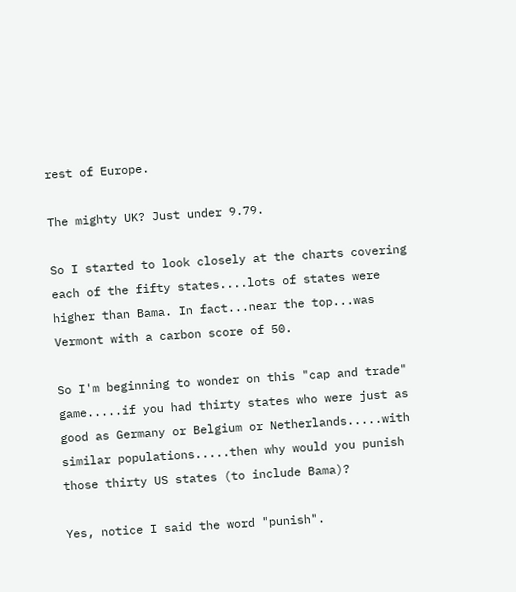rest of Europe.

The mighty UK? Just under 9.79.

So I started to look closely at the charts covering each of the fifty states....lots of states were higher than Bama. In fact...near the top...was Vermont with a carbon score of 50.

So I'm beginning to wonder on this "cap and trade" game.....if you had thirty states who were just as good as Germany or Belgium or Netherlands.....with similar populations.....then why would you punish those thirty US states (to include Bama)?

Yes, notice I said the word "punish".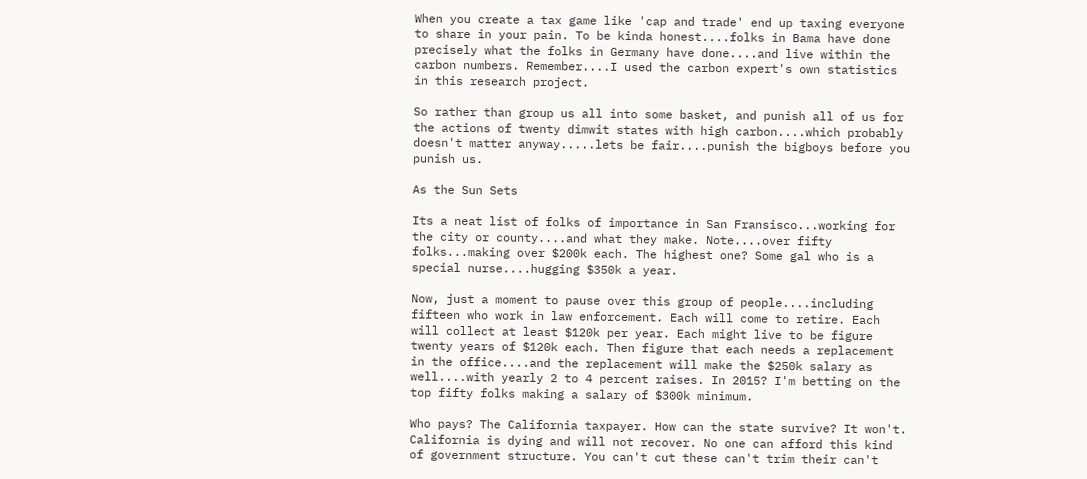When you create a tax game like 'cap and trade' end up taxing everyone to share in your pain. To be kinda honest....folks in Bama have done precisely what the folks in Germany have done....and live within the carbon numbers. Remember....I used the carbon expert's own statistics in this research project.

So rather than group us all into some basket, and punish all of us for the actions of twenty dimwit states with high carbon....which probably doesn't matter anyway.....lets be fair....punish the bigboys before you punish us.

As the Sun Sets

Its a neat list of folks of importance in San Fransisco...working for the city or county....and what they make. Note....over fifty folks...making over $200k each. The highest one? Some gal who is a special nurse....hugging $350k a year.

Now, just a moment to pause over this group of people....including fifteen who work in law enforcement. Each will come to retire. Each will collect at least $120k per year. Each might live to be figure twenty years of $120k each. Then figure that each needs a replacement in the office....and the replacement will make the $250k salary as well....with yearly 2 to 4 percent raises. In 2015? I'm betting on the top fifty folks making a salary of $300k minimum.

Who pays? The California taxpayer. How can the state survive? It won't. California is dying and will not recover. No one can afford this kind of government structure. You can't cut these can't trim their can't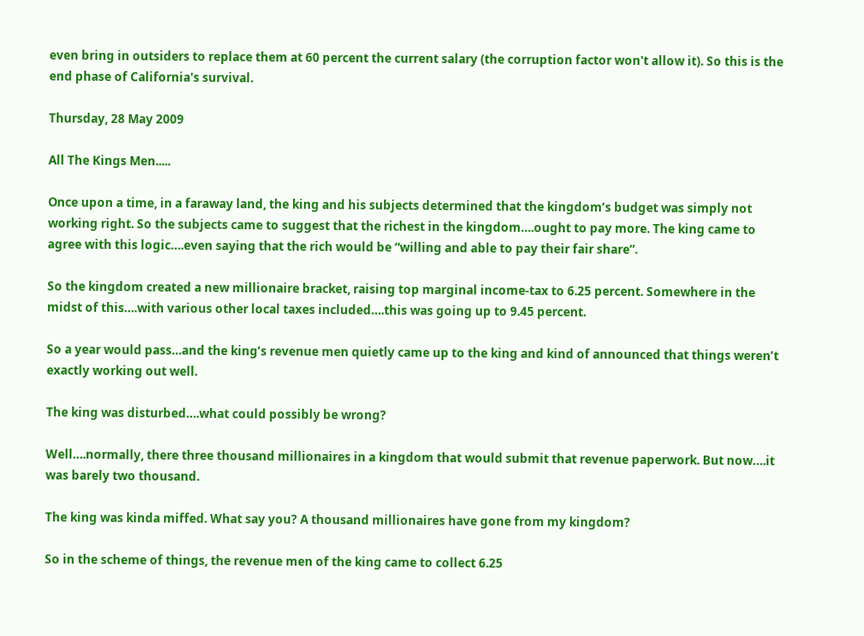even bring in outsiders to replace them at 60 percent the current salary (the corruption factor won't allow it). So this is the end phase of California's survival.

Thursday, 28 May 2009

All The Kings Men.....

Once upon a time, in a faraway land, the king and his subjects determined that the kingdom’s budget was simply not working right. So the subjects came to suggest that the richest in the kingdom….ought to pay more. The king came to agree with this logic….even saying that the rich would be “willing and able to pay their fair share”.

So the kingdom created a new millionaire bracket, raising top marginal income-tax to 6.25 percent. Somewhere in the midst of this….with various other local taxes included….this was going up to 9.45 percent.

So a year would pass…and the king’s revenue men quietly came up to the king and kind of announced that things weren’t exactly working out well.

The king was disturbed….what could possibly be wrong?

Well….normally, there three thousand millionaires in a kingdom that would submit that revenue paperwork. But now….it was barely two thousand.

The king was kinda miffed. What say you? A thousand millionaires have gone from my kingdom?

So in the scheme of things, the revenue men of the king came to collect 6.25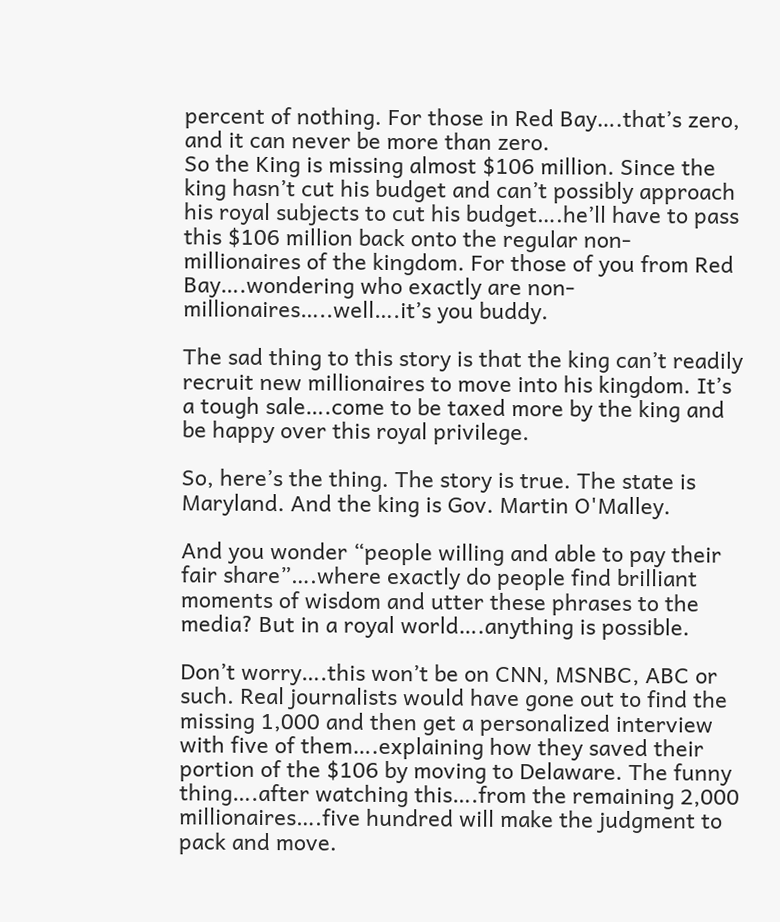percent of nothing. For those in Red Bay….that’s zero, and it can never be more than zero.
So the King is missing almost $106 million. Since the king hasn’t cut his budget and can’t possibly approach his royal subjects to cut his budget….he’ll have to pass this $106 million back onto the regular non-millionaires of the kingdom. For those of you from Red Bay….wondering who exactly are non-millionaires…..well….it’s you buddy.

The sad thing to this story is that the king can’t readily recruit new millionaires to move into his kingdom. It’s a tough sale….come to be taxed more by the king and be happy over this royal privilege.

So, here’s the thing. The story is true. The state is Maryland. And the king is Gov. Martin O'Malley.

And you wonder “people willing and able to pay their fair share”….where exactly do people find brilliant moments of wisdom and utter these phrases to the media? But in a royal world….anything is possible.

Don’t worry….this won’t be on CNN, MSNBC, ABC or such. Real journalists would have gone out to find the missing 1,000 and then get a personalized interview with five of them….explaining how they saved their portion of the $106 by moving to Delaware. The funny thing….after watching this….from the remaining 2,000 millionaires….five hundred will make the judgment to pack and move.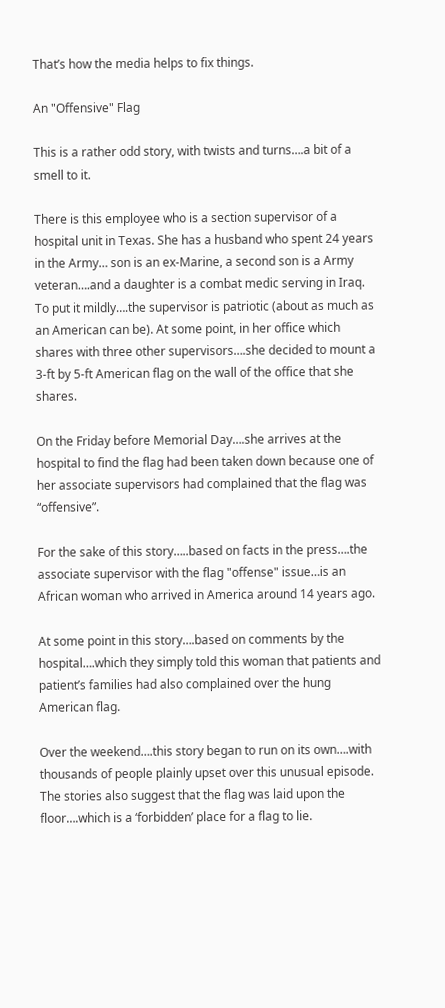That’s how the media helps to fix things.

An "Offensive" Flag

This is a rather odd story, with twists and turns….a bit of a smell to it.

There is this employee who is a section supervisor of a hospital unit in Texas. She has a husband who spent 24 years in the Army… son is an ex-Marine, a second son is a Army veteran….and a daughter is a combat medic serving in Iraq. To put it mildly….the supervisor is patriotic (about as much as an American can be). At some point, in her office which shares with three other supervisors….she decided to mount a 3-ft by 5-ft American flag on the wall of the office that she shares.

On the Friday before Memorial Day….she arrives at the hospital to find the flag had been taken down because one of her associate supervisors had complained that the flag was “offensive”.

For the sake of this story…..based on facts in the press….the associate supervisor with the flag "offense" issue…is an African woman who arrived in America around 14 years ago.

At some point in this story….based on comments by the hospital….which they simply told this woman that patients and patient’s families had also complained over the hung American flag.

Over the weekend….this story began to run on its own….with thousands of people plainly upset over this unusual episode. The stories also suggest that the flag was laid upon the floor….which is a ‘forbidden’ place for a flag to lie.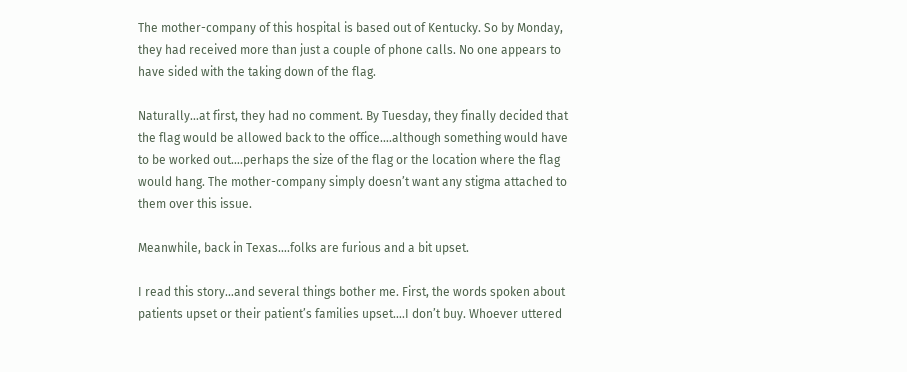The mother-company of this hospital is based out of Kentucky. So by Monday, they had received more than just a couple of phone calls. No one appears to have sided with the taking down of the flag.

Naturally…at first, they had no comment. By Tuesday, they finally decided that the flag would be allowed back to the office….although something would have to be worked out….perhaps the size of the flag or the location where the flag would hang. The mother-company simply doesn’t want any stigma attached to them over this issue.

Meanwhile, back in Texas….folks are furious and a bit upset.

I read this story…and several things bother me. First, the words spoken about patients upset or their patient’s families upset….I don’t buy. Whoever uttered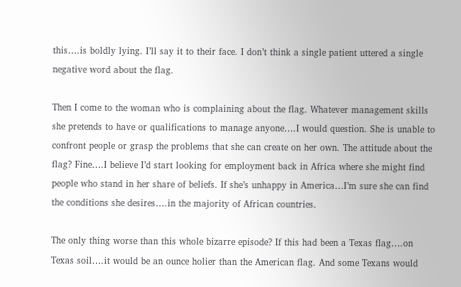this….is boldly lying. I’ll say it to their face. I don’t think a single patient uttered a single negative word about the flag.

Then I come to the woman who is complaining about the flag. Whatever management skills she pretends to have or qualifications to manage anyone….I would question. She is unable to confront people or grasp the problems that she can create on her own. The attitude about the flag? Fine….I believe I’d start looking for employment back in Africa where she might find people who stand in her share of beliefs. If she’s unhappy in America…I’m sure she can find the conditions she desires….in the majority of African countries.

The only thing worse than this whole bizarre episode? If this had been a Texas flag….on Texas soil….it would be an ounce holier than the American flag. And some Texans would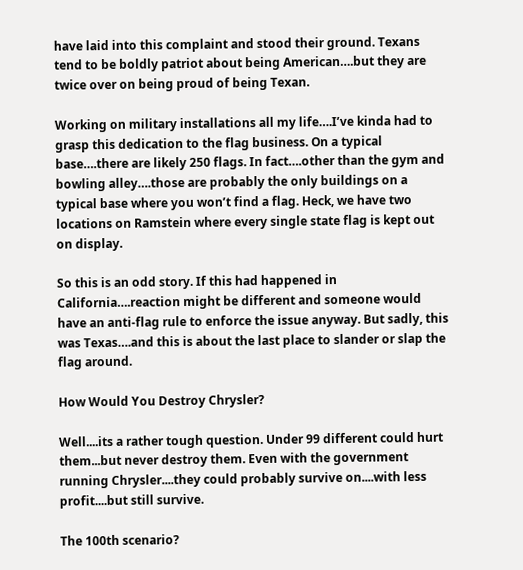have laid into this complaint and stood their ground. Texans tend to be boldly patriot about being American….but they are twice over on being proud of being Texan.

Working on military installations all my life….I’ve kinda had to grasp this dedication to the flag business. On a typical base….there are likely 250 flags. In fact….other than the gym and bowling alley….those are probably the only buildings on a typical base where you won’t find a flag. Heck, we have two locations on Ramstein where every single state flag is kept out on display.

So this is an odd story. If this had happened in California….reaction might be different and someone would have an anti-flag rule to enforce the issue anyway. But sadly, this was Texas….and this is about the last place to slander or slap the flag around.

How Would You Destroy Chrysler?

Well....its a rather tough question. Under 99 different could hurt them...but never destroy them. Even with the government running Chrysler....they could probably survive on....with less profit....but still survive.

The 100th scenario?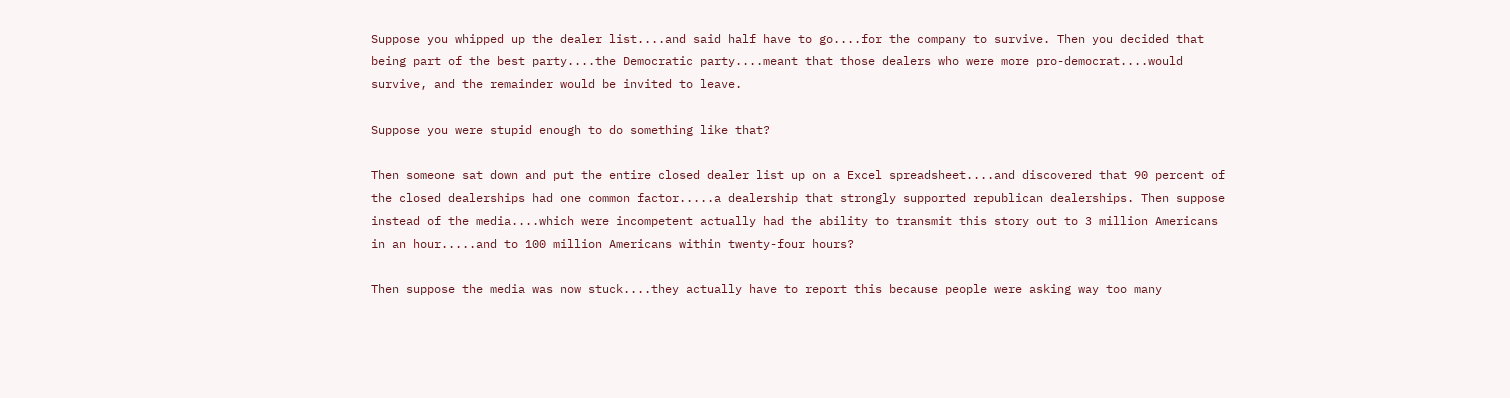Suppose you whipped up the dealer list....and said half have to go....for the company to survive. Then you decided that being part of the best party....the Democratic party....meant that those dealers who were more pro-democrat....would survive, and the remainder would be invited to leave.

Suppose you were stupid enough to do something like that?

Then someone sat down and put the entire closed dealer list up on a Excel spreadsheet....and discovered that 90 percent of the closed dealerships had one common factor.....a dealership that strongly supported republican dealerships. Then suppose instead of the media....which were incompetent actually had the ability to transmit this story out to 3 million Americans in an hour.....and to 100 million Americans within twenty-four hours?

Then suppose the media was now stuck....they actually have to report this because people were asking way too many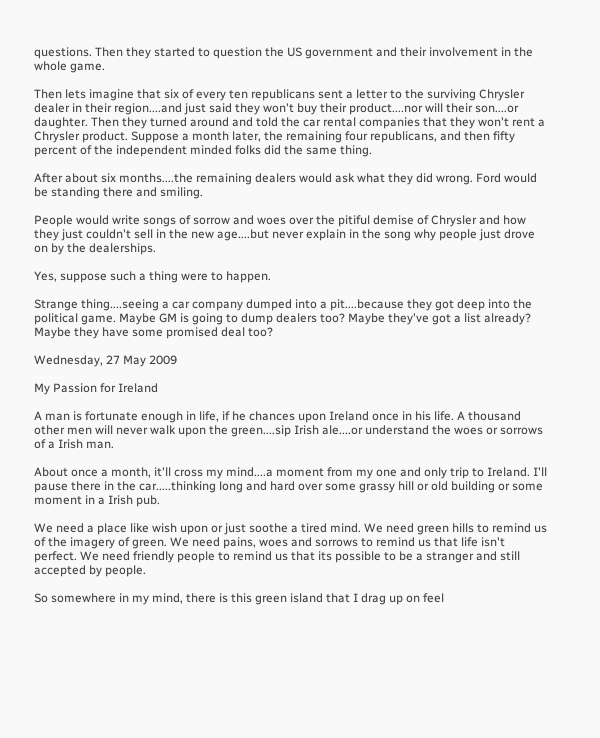questions. Then they started to question the US government and their involvement in the whole game.

Then lets imagine that six of every ten republicans sent a letter to the surviving Chrysler dealer in their region....and just said they won't buy their product....nor will their son....or daughter. Then they turned around and told the car rental companies that they won't rent a Chrysler product. Suppose a month later, the remaining four republicans, and then fifty percent of the independent minded folks did the same thing.

After about six months....the remaining dealers would ask what they did wrong. Ford would be standing there and smiling.

People would write songs of sorrow and woes over the pitiful demise of Chrysler and how they just couldn't sell in the new age....but never explain in the song why people just drove on by the dealerships.

Yes, suppose such a thing were to happen.

Strange thing....seeing a car company dumped into a pit....because they got deep into the political game. Maybe GM is going to dump dealers too? Maybe they've got a list already? Maybe they have some promised deal too?

Wednesday, 27 May 2009

My Passion for Ireland

A man is fortunate enough in life, if he chances upon Ireland once in his life. A thousand other men will never walk upon the green....sip Irish ale....or understand the woes or sorrows of a Irish man.

About once a month, it'll cross my mind....a moment from my one and only trip to Ireland. I'll pause there in the car.....thinking long and hard over some grassy hill or old building or some moment in a Irish pub.

We need a place like wish upon or just soothe a tired mind. We need green hills to remind us of the imagery of green. We need pains, woes and sorrows to remind us that life isn't perfect. We need friendly people to remind us that its possible to be a stranger and still accepted by people.

So somewhere in my mind, there is this green island that I drag up on feel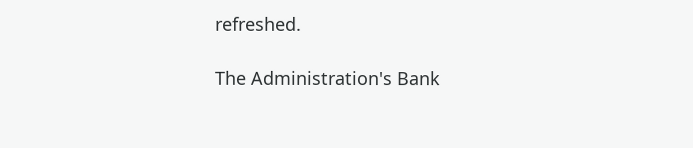refreshed.

The Administration's Bank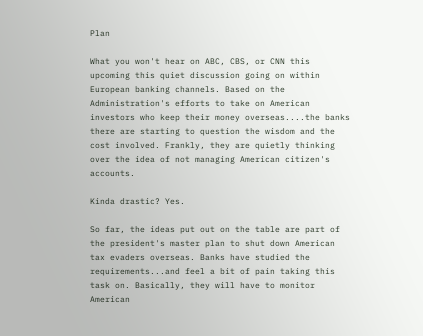Plan

What you won't hear on ABC, CBS, or CNN this upcoming this quiet discussion going on within European banking channels. Based on the Administration's efforts to take on American investors who keep their money overseas....the banks there are starting to question the wisdom and the cost involved. Frankly, they are quietly thinking over the idea of not managing American citizen's accounts.

Kinda drastic? Yes.

So far, the ideas put out on the table are part of the president's master plan to shut down American tax evaders overseas. Banks have studied the requirements...and feel a bit of pain taking this task on. Basically, they will have to monitor American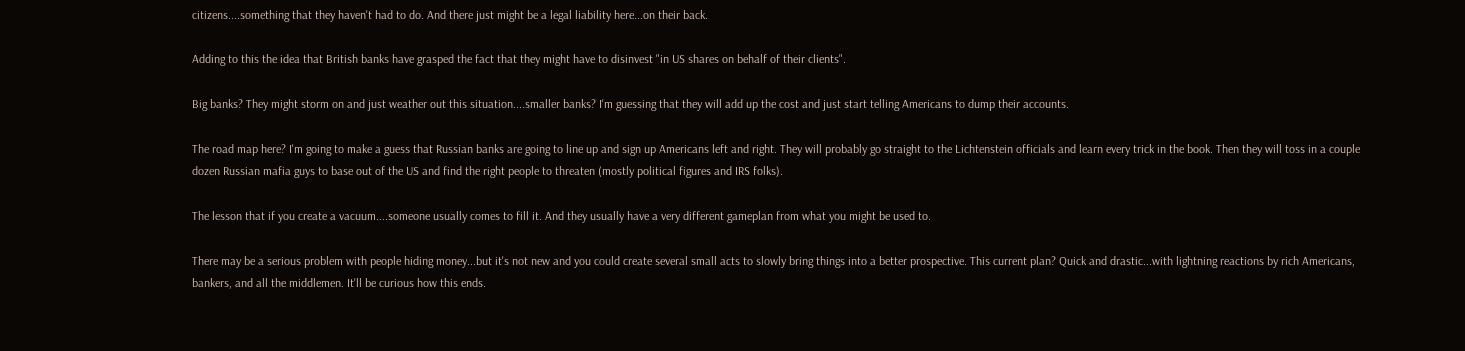citizens....something that they haven't had to do. And there just might be a legal liability here...on their back.

Adding to this the idea that British banks have grasped the fact that they might have to disinvest "in US shares on behalf of their clients".

Big banks? They might storm on and just weather out this situation....smaller banks? I'm guessing that they will add up the cost and just start telling Americans to dump their accounts.

The road map here? I'm going to make a guess that Russian banks are going to line up and sign up Americans left and right. They will probably go straight to the Lichtenstein officials and learn every trick in the book. Then they will toss in a couple dozen Russian mafia guys to base out of the US and find the right people to threaten (mostly political figures and IRS folks).

The lesson that if you create a vacuum....someone usually comes to fill it. And they usually have a very different gameplan from what you might be used to.

There may be a serious problem with people hiding money...but it's not new and you could create several small acts to slowly bring things into a better prospective. This current plan? Quick and drastic...with lightning reactions by rich Americans, bankers, and all the middlemen. It'll be curious how this ends.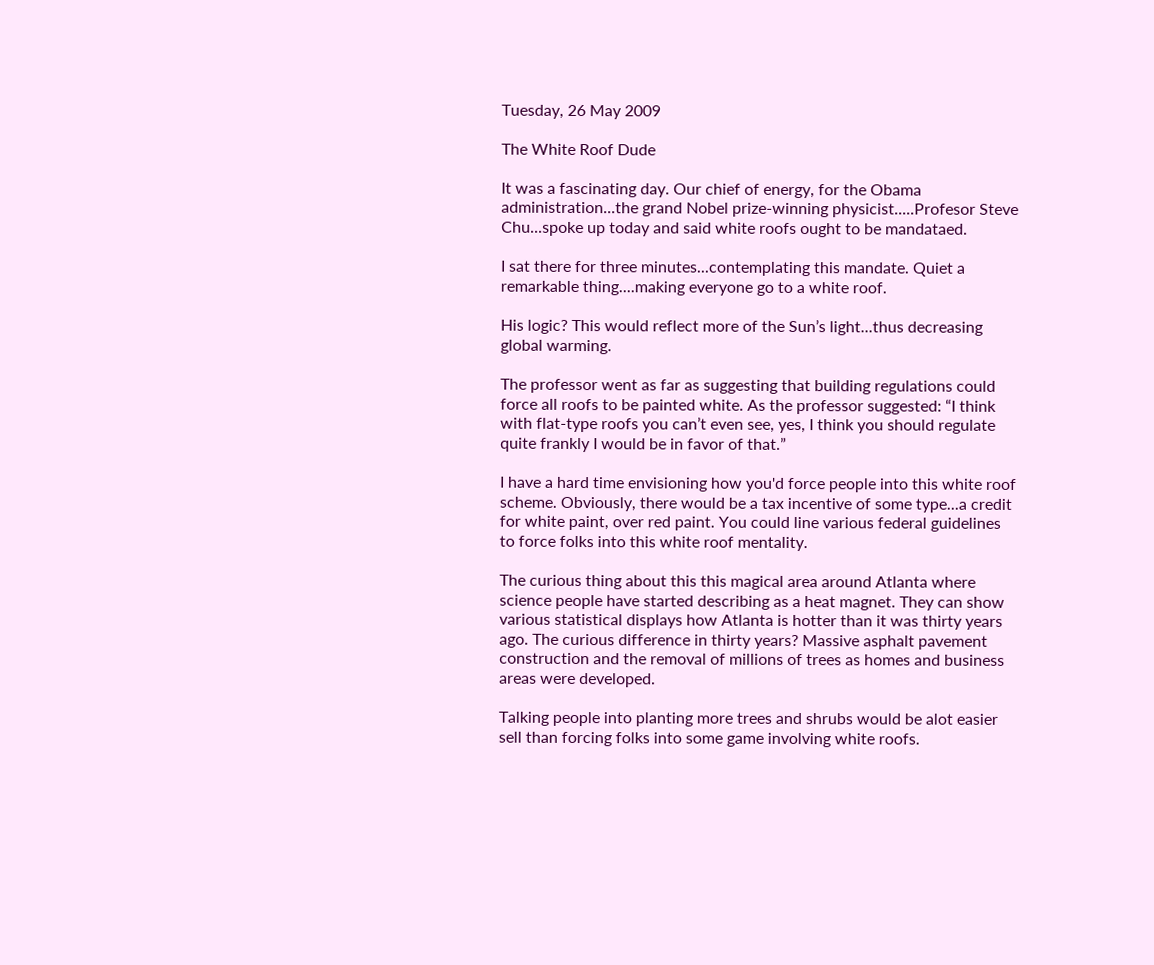Tuesday, 26 May 2009

The White Roof Dude

It was a fascinating day. Our chief of energy, for the Obama administration...the grand Nobel prize-winning physicist.....Profesor Steve Chu...spoke up today and said white roofs ought to be mandataed.

I sat there for three minutes...contemplating this mandate. Quiet a remarkable thing....making everyone go to a white roof.

His logic? This would reflect more of the Sun’s light...thus decreasing global warming.

The professor went as far as suggesting that building regulations could force all roofs to be painted white. As the professor suggested: “I think with flat-type roofs you can’t even see, yes, I think you should regulate quite frankly I would be in favor of that.”

I have a hard time envisioning how you'd force people into this white roof scheme. Obviously, there would be a tax incentive of some type...a credit for white paint, over red paint. You could line various federal guidelines to force folks into this white roof mentality.

The curious thing about this this magical area around Atlanta where science people have started describing as a heat magnet. They can show various statistical displays how Atlanta is hotter than it was thirty years ago. The curious difference in thirty years? Massive asphalt pavement construction and the removal of millions of trees as homes and business areas were developed.

Talking people into planting more trees and shrubs would be alot easier sell than forcing folks into some game involving white roofs.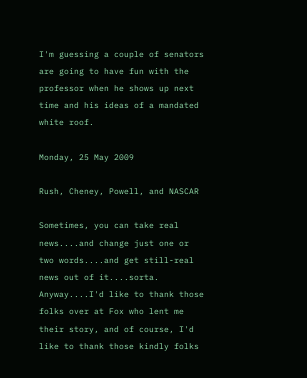I'm guessing a couple of senators are going to have fun with the professor when he shows up next time and his ideas of a mandated white roof.

Monday, 25 May 2009

Rush, Cheney, Powell, and NASCAR

Sometimes, you can take real news....and change just one or two words....and get still-real news out of it....sorta. Anyway....I'd like to thank those folks over at Fox who lent me their story, and of course, I'd like to thank those kindly folks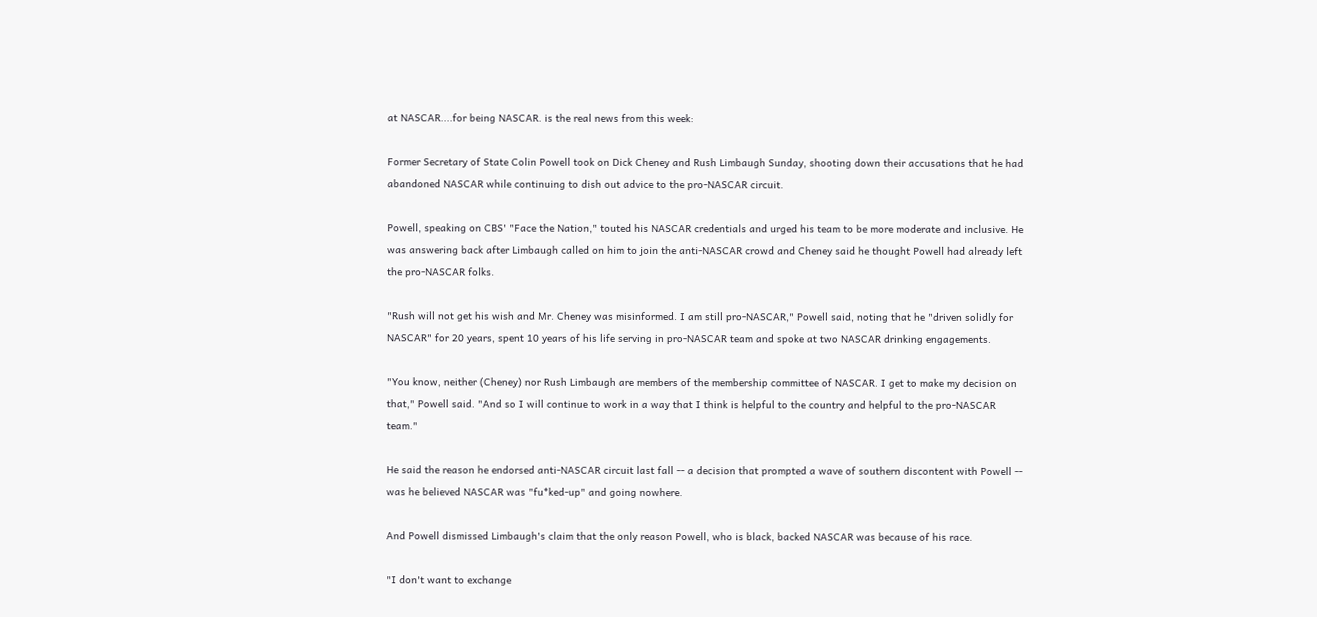at NASCAR....for being NASCAR. is the real news from this week:

Former Secretary of State Colin Powell took on Dick Cheney and Rush Limbaugh Sunday, shooting down their accusations that he had abandoned NASCAR while continuing to dish out advice to the pro-NASCAR circuit.

Powell, speaking on CBS' "Face the Nation," touted his NASCAR credentials and urged his team to be more moderate and inclusive. He was answering back after Limbaugh called on him to join the anti-NASCAR crowd and Cheney said he thought Powell had already left the pro-NASCAR folks.

"Rush will not get his wish and Mr. Cheney was misinformed. I am still pro-NASCAR," Powell said, noting that he "driven solidly for NASCAR" for 20 years, spent 10 years of his life serving in pro-NASCAR team and spoke at two NASCAR drinking engagements.

"You know, neither (Cheney) nor Rush Limbaugh are members of the membership committee of NASCAR. I get to make my decision on that," Powell said. "And so I will continue to work in a way that I think is helpful to the country and helpful to the pro-NASCAR team."

He said the reason he endorsed anti-NASCAR circuit last fall -- a decision that prompted a wave of southern discontent with Powell -- was he believed NASCAR was "fu*ked-up" and going nowhere.

And Powell dismissed Limbaugh's claim that the only reason Powell, who is black, backed NASCAR was because of his race.

"I don't want to exchange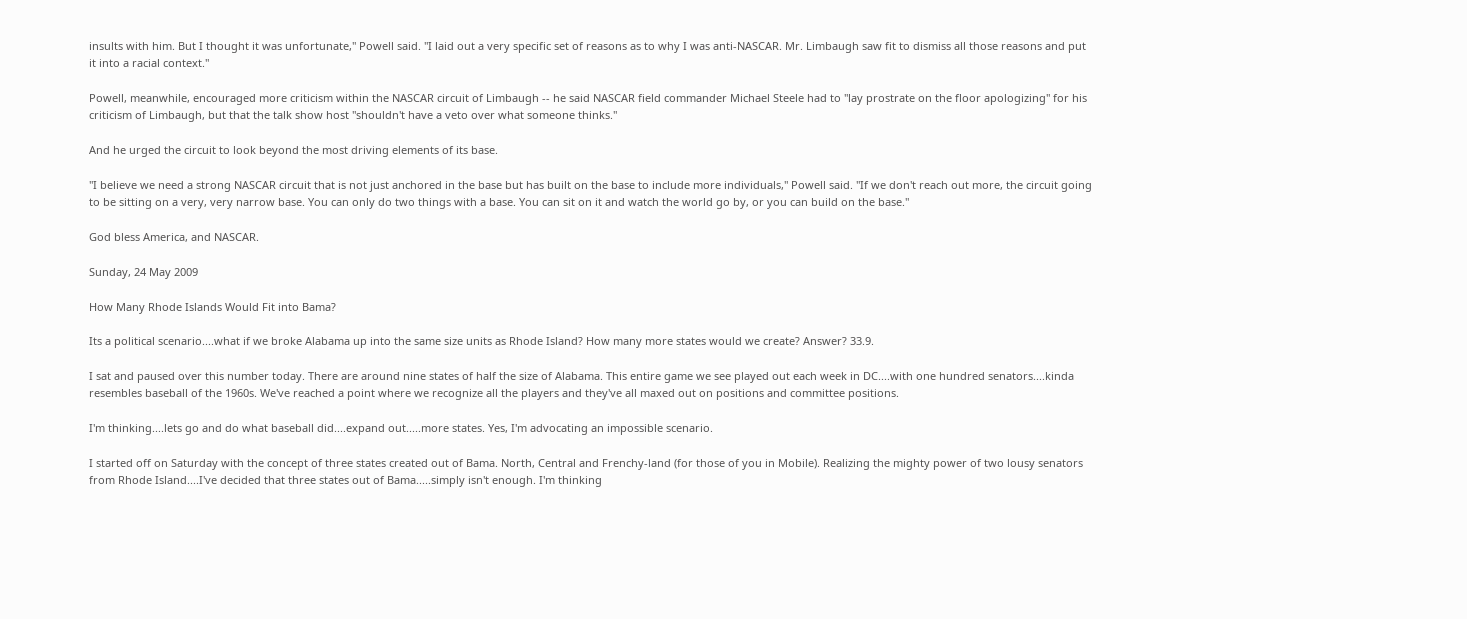insults with him. But I thought it was unfortunate," Powell said. "I laid out a very specific set of reasons as to why I was anti-NASCAR. Mr. Limbaugh saw fit to dismiss all those reasons and put it into a racial context."

Powell, meanwhile, encouraged more criticism within the NASCAR circuit of Limbaugh -- he said NASCAR field commander Michael Steele had to "lay prostrate on the floor apologizing" for his criticism of Limbaugh, but that the talk show host "shouldn't have a veto over what someone thinks."

And he urged the circuit to look beyond the most driving elements of its base.

"I believe we need a strong NASCAR circuit that is not just anchored in the base but has built on the base to include more individuals," Powell said. "If we don't reach out more, the circuit going to be sitting on a very, very narrow base. You can only do two things with a base. You can sit on it and watch the world go by, or you can build on the base."

God bless America, and NASCAR.

Sunday, 24 May 2009

How Many Rhode Islands Would Fit into Bama?

Its a political scenario....what if we broke Alabama up into the same size units as Rhode Island? How many more states would we create? Answer? 33.9.

I sat and paused over this number today. There are around nine states of half the size of Alabama. This entire game we see played out each week in DC....with one hundred senators....kinda resembles baseball of the 1960s. We've reached a point where we recognize all the players and they've all maxed out on positions and committee positions.

I'm thinking....lets go and do what baseball did....expand out.....more states. Yes, I'm advocating an impossible scenario.

I started off on Saturday with the concept of three states created out of Bama. North, Central and Frenchy-land (for those of you in Mobile). Realizing the mighty power of two lousy senators from Rhode Island....I've decided that three states out of Bama.....simply isn't enough. I'm thinking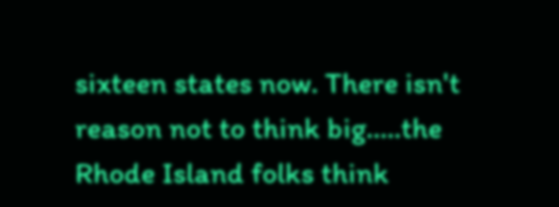sixteen states now. There isn't reason not to think big.....the Rhode Island folks think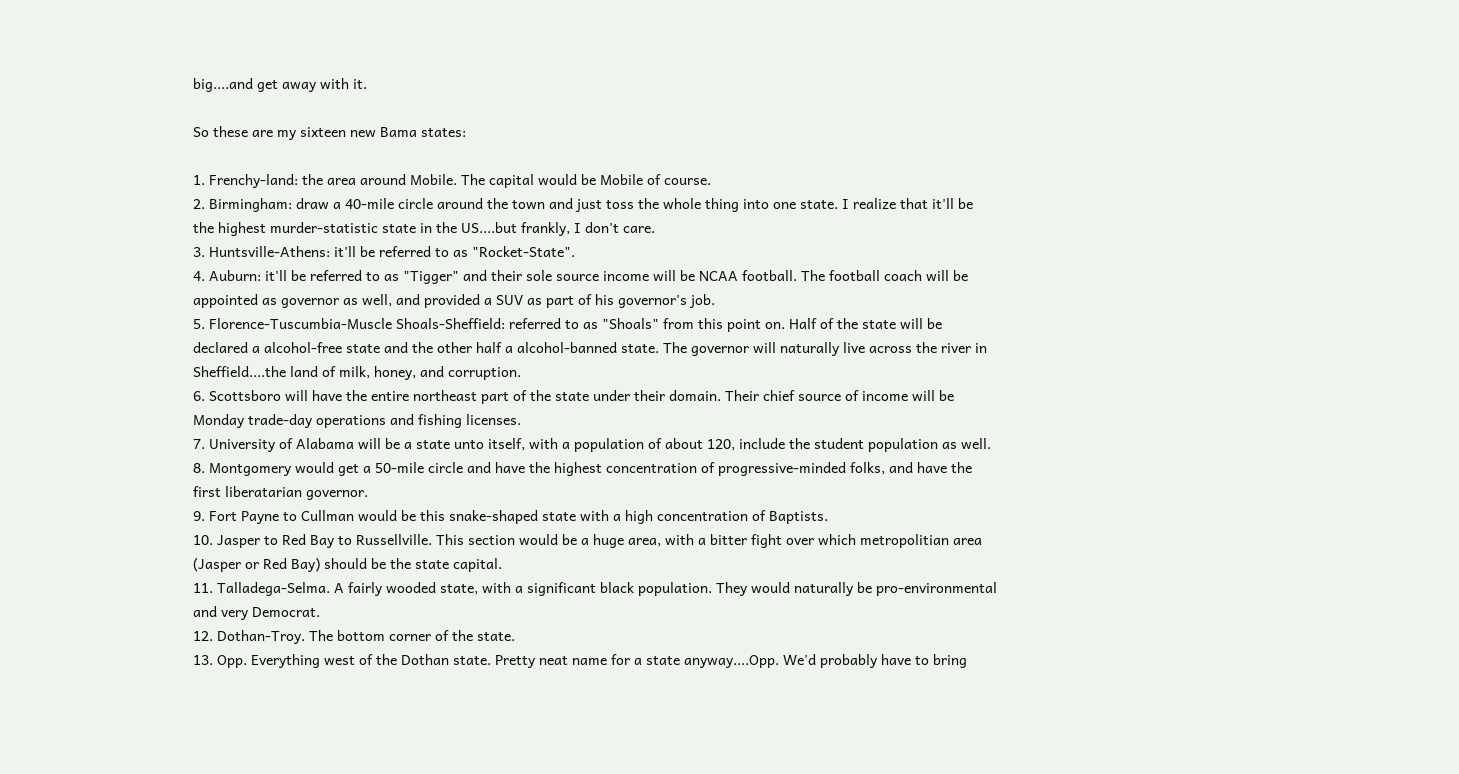big....and get away with it.

So these are my sixteen new Bama states:

1. Frenchy-land: the area around Mobile. The capital would be Mobile of course.
2. Birmingham: draw a 40-mile circle around the town and just toss the whole thing into one state. I realize that it'll be the highest murder-statistic state in the US....but frankly, I don't care.
3. Huntsville-Athens: it'll be referred to as "Rocket-State".
4. Auburn: it'll be referred to as "Tigger" and their sole source income will be NCAA football. The football coach will be appointed as governor as well, and provided a SUV as part of his governor's job.
5. Florence-Tuscumbia-Muscle Shoals-Sheffield: referred to as "Shoals" from this point on. Half of the state will be declared a alcohol-free state and the other half a alcohol-banned state. The governor will naturally live across the river in Sheffield....the land of milk, honey, and corruption.
6. Scottsboro will have the entire northeast part of the state under their domain. Their chief source of income will be Monday trade-day operations and fishing licenses.
7. University of Alabama will be a state unto itself, with a population of about 120, include the student population as well.
8. Montgomery would get a 50-mile circle and have the highest concentration of progressive-minded folks, and have the first liberatarian governor.
9. Fort Payne to Cullman would be this snake-shaped state with a high concentration of Baptists.
10. Jasper to Red Bay to Russellville. This section would be a huge area, with a bitter fight over which metropolitian area (Jasper or Red Bay) should be the state capital.
11. Talladega-Selma. A fairly wooded state, with a significant black population. They would naturally be pro-environmental and very Democrat.
12. Dothan-Troy. The bottom corner of the state.
13. Opp. Everything west of the Dothan state. Pretty neat name for a state anyway....Opp. We'd probably have to bring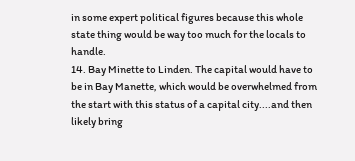in some expert political figures because this whole state thing would be way too much for the locals to handle.
14. Bay Minette to Linden. The capital would have to be in Bay Manette, which would be overwhelmed from the start with this status of a capital city....and then likely bring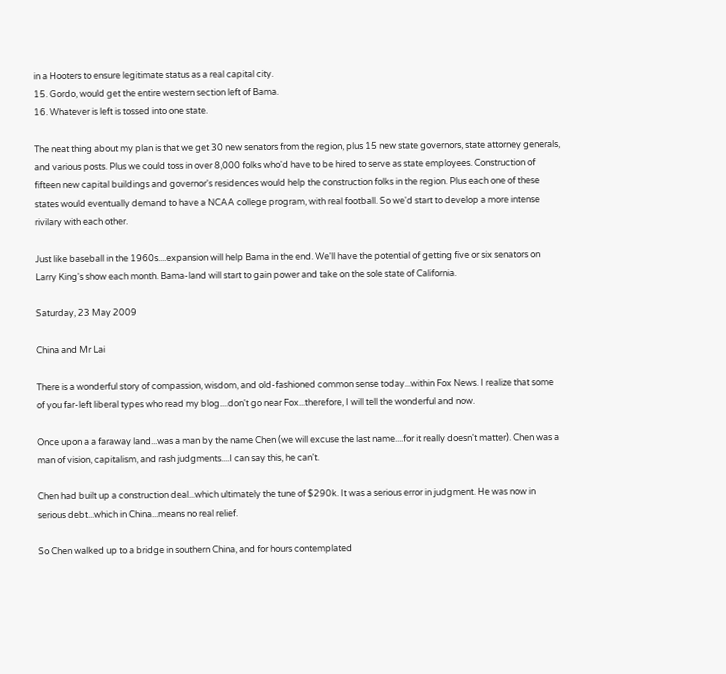in a Hooters to ensure legitimate status as a real capital city.
15. Gordo, would get the entire western section left of Bama.
16. Whatever is left is tossed into one state.

The neat thing about my plan is that we get 30 new senators from the region, plus 15 new state governors, state attorney generals, and various posts. Plus we could toss in over 8,000 folks who'd have to be hired to serve as state employees. Construction of fifteen new capital buildings and governor's residences would help the construction folks in the region. Plus each one of these states would eventually demand to have a NCAA college program, with real football. So we'd start to develop a more intense rivilary with each other.

Just like baseball in the 1960s....expansion will help Bama in the end. We'll have the potential of getting five or six senators on Larry King's show each month. Bama-land will start to gain power and take on the sole state of California.

Saturday, 23 May 2009

China and Mr Lai

There is a wonderful story of compassion, wisdom, and old-fashioned common sense today...within Fox News. I realize that some of you far-left liberal types who read my blog....don't go near Fox...therefore, I will tell the wonderful and now.

Once upon a a faraway land...was a man by the name Chen (we will excuse the last name....for it really doesn't matter). Chen was a man of vision, capitalism, and rash judgments....I can say this, he can't.

Chen had built up a construction deal...which ultimately the tune of $290k. It was a serious error in judgment. He was now in serious debt...which in China...means no real relief.

So Chen walked up to a bridge in southern China, and for hours contemplated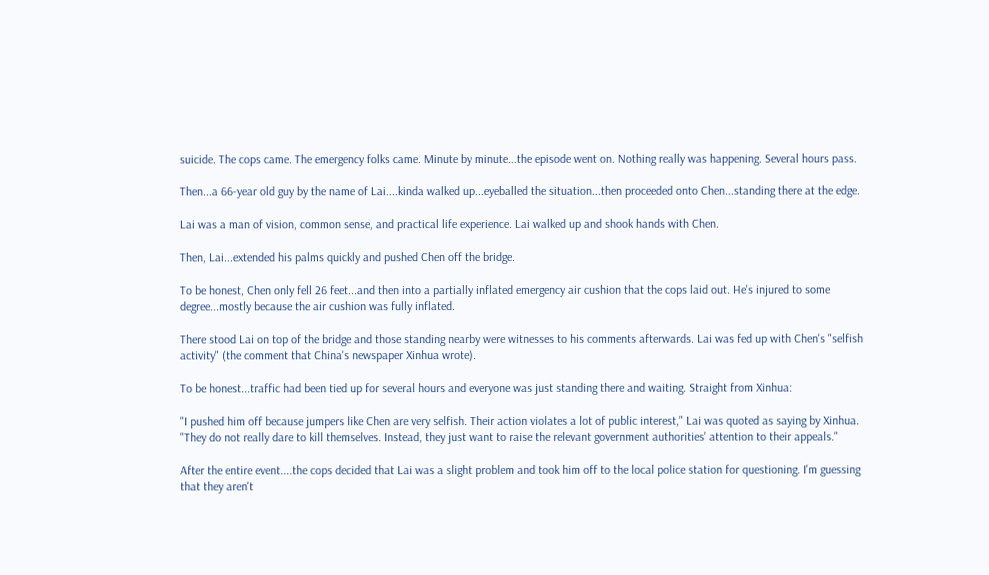suicide. The cops came. The emergency folks came. Minute by minute...the episode went on. Nothing really was happening. Several hours pass.

Then...a 66-year old guy by the name of Lai....kinda walked up...eyeballed the situation...then proceeded onto Chen...standing there at the edge.

Lai was a man of vision, common sense, and practical life experience. Lai walked up and shook hands with Chen.

Then, Lai...extended his palms quickly and pushed Chen off the bridge.

To be honest, Chen only fell 26 feet...and then into a partially inflated emergency air cushion that the cops laid out. He's injured to some degree...mostly because the air cushion was fully inflated.

There stood Lai on top of the bridge and those standing nearby were witnesses to his comments afterwards. Lai was fed up with Chen's "selfish activity" (the comment that China's newspaper Xinhua wrote).

To be honest...traffic had been tied up for several hours and everyone was just standing there and waiting. Straight from Xinhua:

"I pushed him off because jumpers like Chen are very selfish. Their action violates a lot of public interest," Lai was quoted as saying by Xinhua. "They do not really dare to kill themselves. Instead, they just want to raise the relevant government authorities' attention to their appeals."

After the entire event....the cops decided that Lai was a slight problem and took him off to the local police station for questioning. I'm guessing that they aren't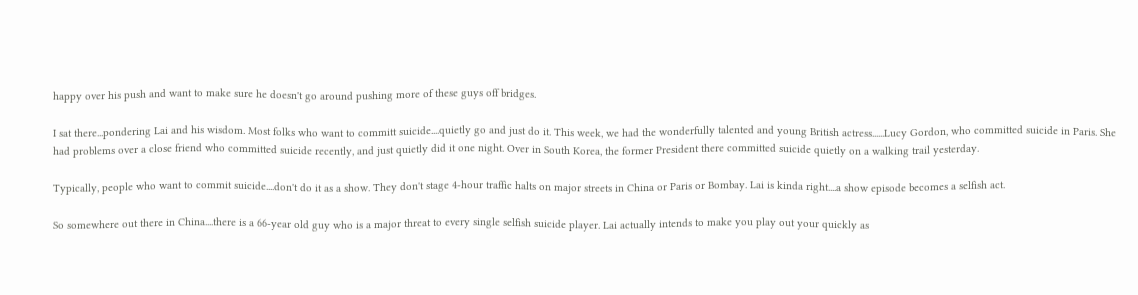happy over his push and want to make sure he doesn't go around pushing more of these guys off bridges.

I sat there...pondering Lai and his wisdom. Most folks who want to committ suicide....quietly go and just do it. This week, we had the wonderfully talented and young British actress......Lucy Gordon, who committed suicide in Paris. She had problems over a close friend who committed suicide recently, and just quietly did it one night. Over in South Korea, the former President there committed suicide quietly on a walking trail yesterday.

Typically, people who want to commit suicide....don't do it as a show. They don't stage 4-hour traffic halts on major streets in China or Paris or Bombay. Lai is kinda right....a show episode becomes a selfish act.

So somewhere out there in China....there is a 66-year old guy who is a major threat to every single selfish suicide player. Lai actually intends to make you play out your quickly as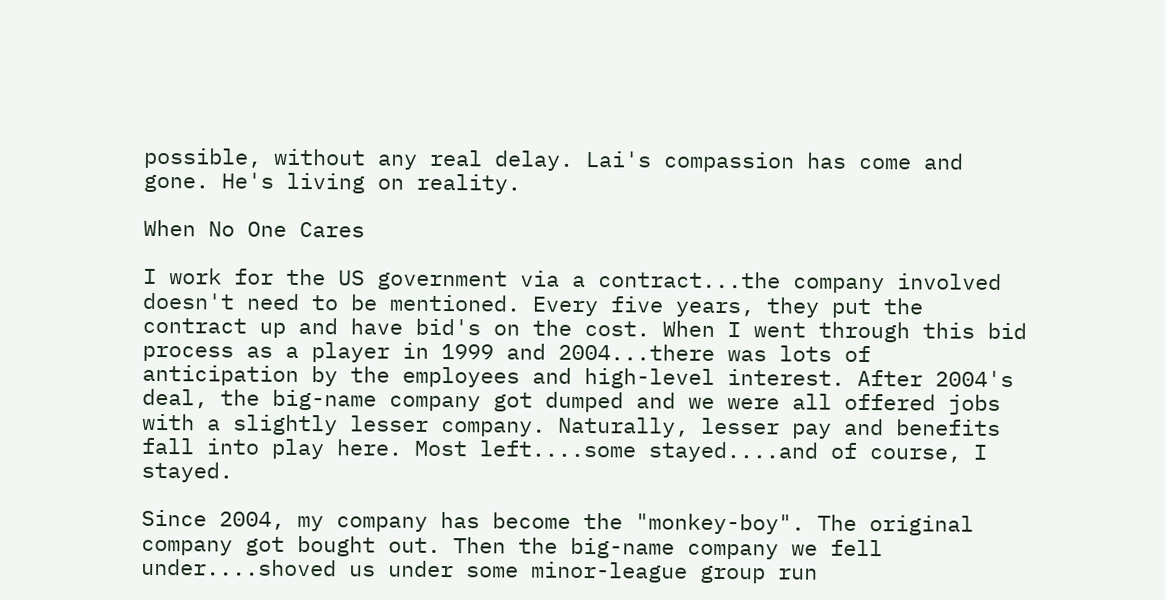possible, without any real delay. Lai's compassion has come and gone. He's living on reality.

When No One Cares

I work for the US government via a contract...the company involved doesn't need to be mentioned. Every five years, they put the contract up and have bid's on the cost. When I went through this bid process as a player in 1999 and 2004...there was lots of anticipation by the employees and high-level interest. After 2004's deal, the big-name company got dumped and we were all offered jobs with a slightly lesser company. Naturally, lesser pay and benefits fall into play here. Most left....some stayed....and of course, I stayed.

Since 2004, my company has become the "monkey-boy". The original company got bought out. Then the big-name company we fell under....shoved us under some minor-league group run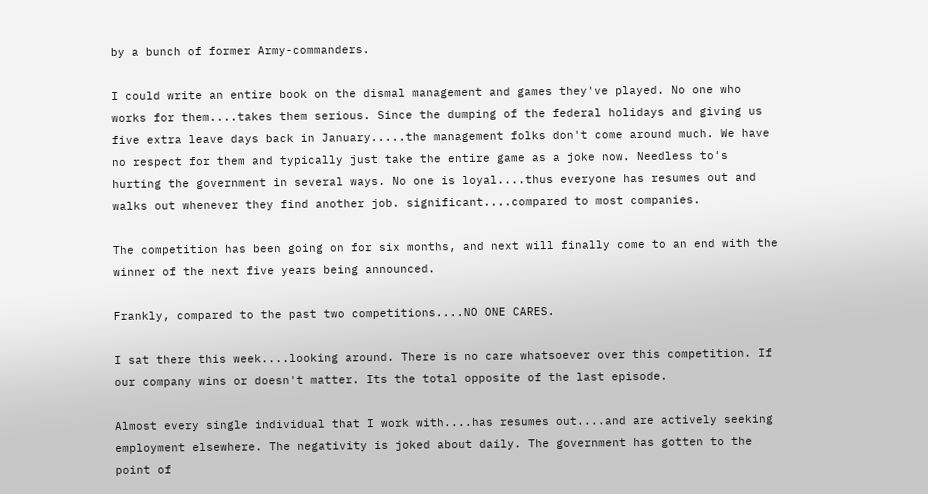by a bunch of former Army-commanders.

I could write an entire book on the dismal management and games they've played. No one who works for them....takes them serious. Since the dumping of the federal holidays and giving us five extra leave days back in January.....the management folks don't come around much. We have no respect for them and typically just take the entire game as a joke now. Needless to's hurting the government in several ways. No one is loyal....thus everyone has resumes out and walks out whenever they find another job. significant....compared to most companies.

The competition has been going on for six months, and next will finally come to an end with the winner of the next five years being announced.

Frankly, compared to the past two competitions....NO ONE CARES.

I sat there this week....looking around. There is no care whatsoever over this competition. If our company wins or doesn't matter. Its the total opposite of the last episode.

Almost every single individual that I work with....has resumes out....and are actively seeking employment elsewhere. The negativity is joked about daily. The government has gotten to the point of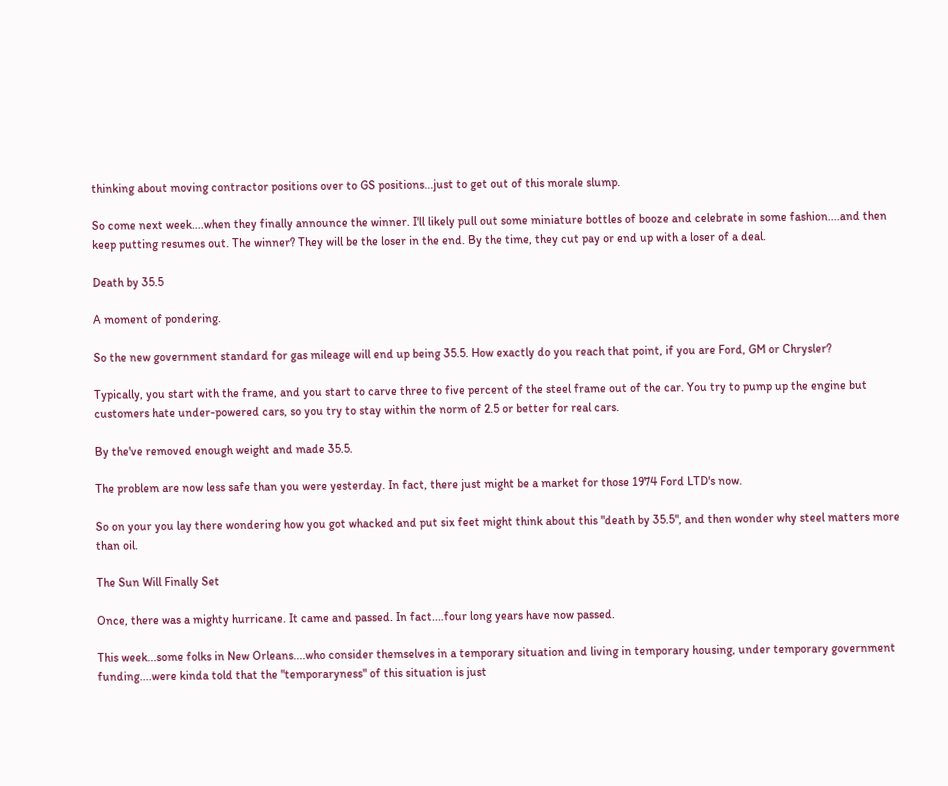thinking about moving contractor positions over to GS positions...just to get out of this morale slump.

So come next week....when they finally announce the winner. I'll likely pull out some miniature bottles of booze and celebrate in some fashion....and then keep putting resumes out. The winner? They will be the loser in the end. By the time, they cut pay or end up with a loser of a deal.

Death by 35.5

A moment of pondering.

So the new government standard for gas mileage will end up being 35.5. How exactly do you reach that point, if you are Ford, GM or Chrysler?

Typically, you start with the frame, and you start to carve three to five percent of the steel frame out of the car. You try to pump up the engine but customers hate under-powered cars, so you try to stay within the norm of 2.5 or better for real cars.

By the've removed enough weight and made 35.5.

The problem are now less safe than you were yesterday. In fact, there just might be a market for those 1974 Ford LTD's now.

So on your you lay there wondering how you got whacked and put six feet might think about this "death by 35.5", and then wonder why steel matters more than oil.

The Sun Will Finally Set

Once, there was a mighty hurricane. It came and passed. In fact....four long years have now passed.

This week...some folks in New Orleans....who consider themselves in a temporary situation and living in temporary housing, under temporary government funding....were kinda told that the "temporaryness" of this situation is just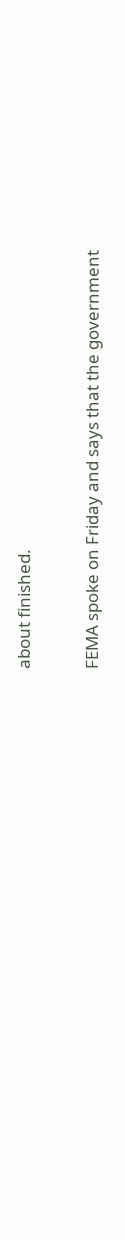about finished.

FEMA spoke on Friday and says that the government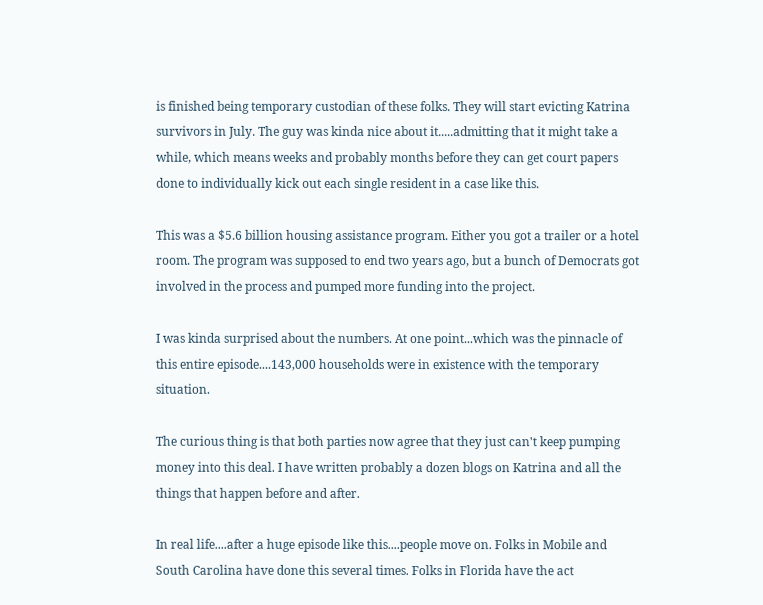is finished being temporary custodian of these folks. They will start evicting Katrina survivors in July. The guy was kinda nice about it.....admitting that it might take a while, which means weeks and probably months before they can get court papers done to individually kick out each single resident in a case like this.

This was a $5.6 billion housing assistance program. Either you got a trailer or a hotel room. The program was supposed to end two years ago, but a bunch of Democrats got involved in the process and pumped more funding into the project.

I was kinda surprised about the numbers. At one point...which was the pinnacle of this entire episode....143,000 households were in existence with the temporary situation.

The curious thing is that both parties now agree that they just can't keep pumping money into this deal. I have written probably a dozen blogs on Katrina and all the things that happen before and after.

In real life....after a huge episode like this....people move on. Folks in Mobile and South Carolina have done this several times. Folks in Florida have the act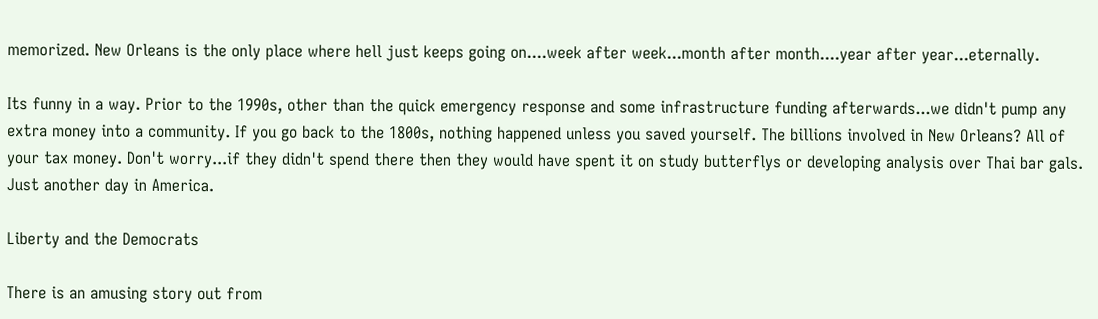memorized. New Orleans is the only place where hell just keeps going on....week after week...month after month....year after year...eternally.

Its funny in a way. Prior to the 1990s, other than the quick emergency response and some infrastructure funding afterwards...we didn't pump any extra money into a community. If you go back to the 1800s, nothing happened unless you saved yourself. The billions involved in New Orleans? All of your tax money. Don't worry...if they didn't spend there then they would have spent it on study butterflys or developing analysis over Thai bar gals. Just another day in America.

Liberty and the Democrats

There is an amusing story out from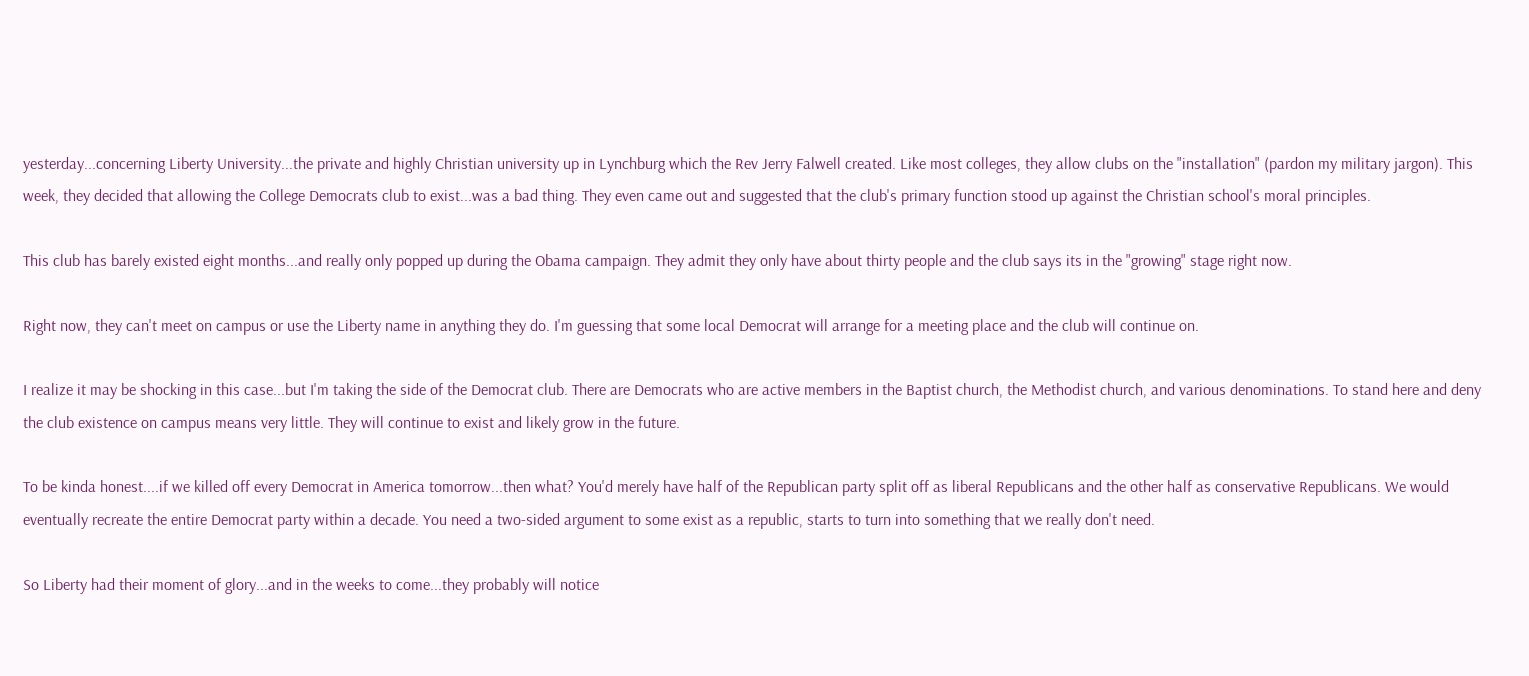yesterday...concerning Liberty University...the private and highly Christian university up in Lynchburg which the Rev Jerry Falwell created. Like most colleges, they allow clubs on the "installation" (pardon my military jargon). This week, they decided that allowing the College Democrats club to exist...was a bad thing. They even came out and suggested that the club's primary function stood up against the Christian school's moral principles.

This club has barely existed eight months...and really only popped up during the Obama campaign. They admit they only have about thirty people and the club says its in the "growing" stage right now.

Right now, they can't meet on campus or use the Liberty name in anything they do. I'm guessing that some local Democrat will arrange for a meeting place and the club will continue on.

I realize it may be shocking in this case...but I'm taking the side of the Democrat club. There are Democrats who are active members in the Baptist church, the Methodist church, and various denominations. To stand here and deny the club existence on campus means very little. They will continue to exist and likely grow in the future.

To be kinda honest....if we killed off every Democrat in America tomorrow...then what? You'd merely have half of the Republican party split off as liberal Republicans and the other half as conservative Republicans. We would eventually recreate the entire Democrat party within a decade. You need a two-sided argument to some exist as a republic, starts to turn into something that we really don't need.

So Liberty had their moment of glory...and in the weeks to come...they probably will notice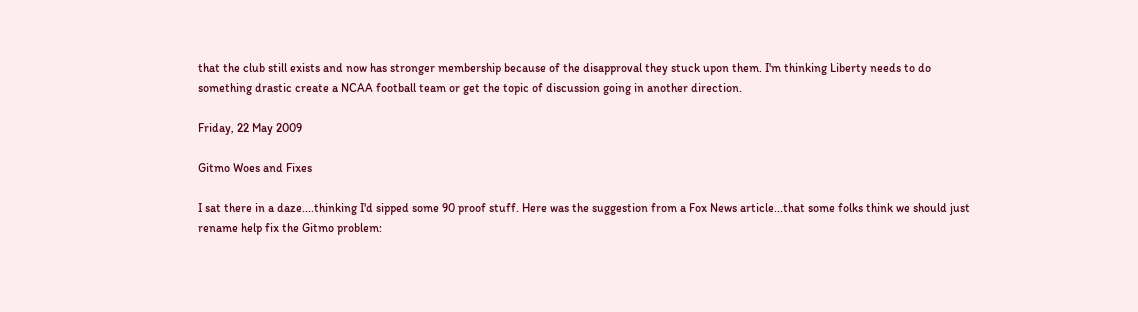that the club still exists and now has stronger membership because of the disapproval they stuck upon them. I'm thinking Liberty needs to do something drastic create a NCAA football team or get the topic of discussion going in another direction.

Friday, 22 May 2009

Gitmo Woes and Fixes

I sat there in a daze....thinking I'd sipped some 90 proof stuff. Here was the suggestion from a Fox News article...that some folks think we should just rename help fix the Gitmo problem: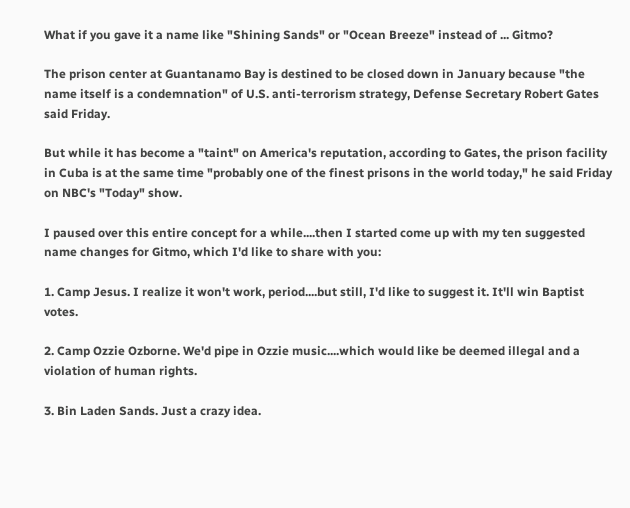What if you gave it a name like "Shining Sands" or "Ocean Breeze" instead of ... Gitmo?

The prison center at Guantanamo Bay is destined to be closed down in January because "the name itself is a condemnation" of U.S. anti-terrorism strategy, Defense Secretary Robert Gates said Friday.

But while it has become a "taint" on America's reputation, according to Gates, the prison facility in Cuba is at the same time "probably one of the finest prisons in the world today," he said Friday on NBC's "Today" show.

I paused over this entire concept for a while....then I started come up with my ten suggested name changes for Gitmo, which I'd like to share with you:

1. Camp Jesus. I realize it won't work, period....but still, I'd like to suggest it. It'll win Baptist votes.

2. Camp Ozzie Ozborne. We'd pipe in Ozzie music....which would like be deemed illegal and a violation of human rights.

3. Bin Laden Sands. Just a crazy idea.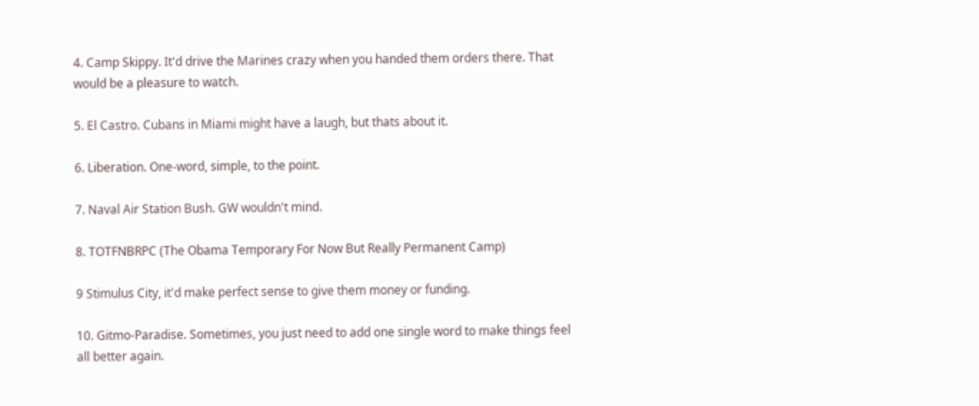4. Camp Skippy. It'd drive the Marines crazy when you handed them orders there. That would be a pleasure to watch.

5. El Castro. Cubans in Miami might have a laugh, but thats about it.

6. Liberation. One-word, simple, to the point.

7. Naval Air Station Bush. GW wouldn't mind.

8. TOTFNBRPC (The Obama Temporary For Now But Really Permanent Camp)

9 Stimulus City, it'd make perfect sense to give them money or funding.

10. Gitmo-Paradise. Sometimes, you just need to add one single word to make things feel all better again.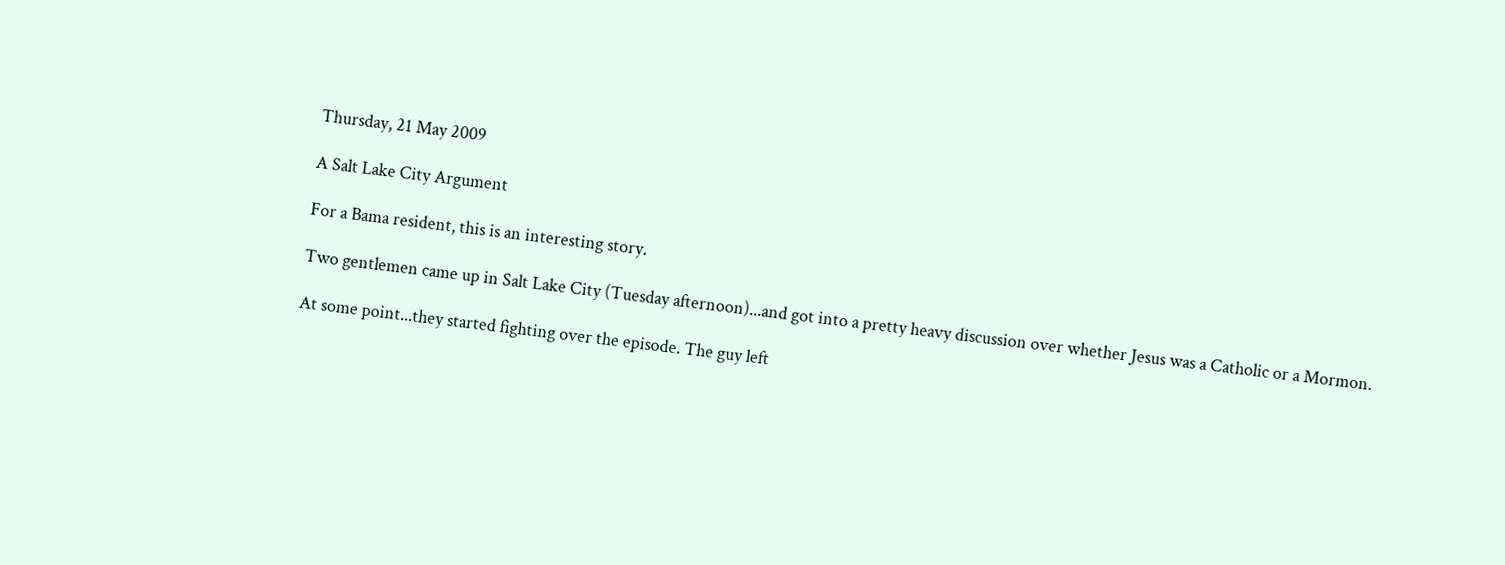Thursday, 21 May 2009

A Salt Lake City Argument

For a Bama resident, this is an interesting story.

Two gentlemen came up in Salt Lake City (Tuesday afternoon)...and got into a pretty heavy discussion over whether Jesus was a Catholic or a Mormon.

At some point...they started fighting over the episode. The guy left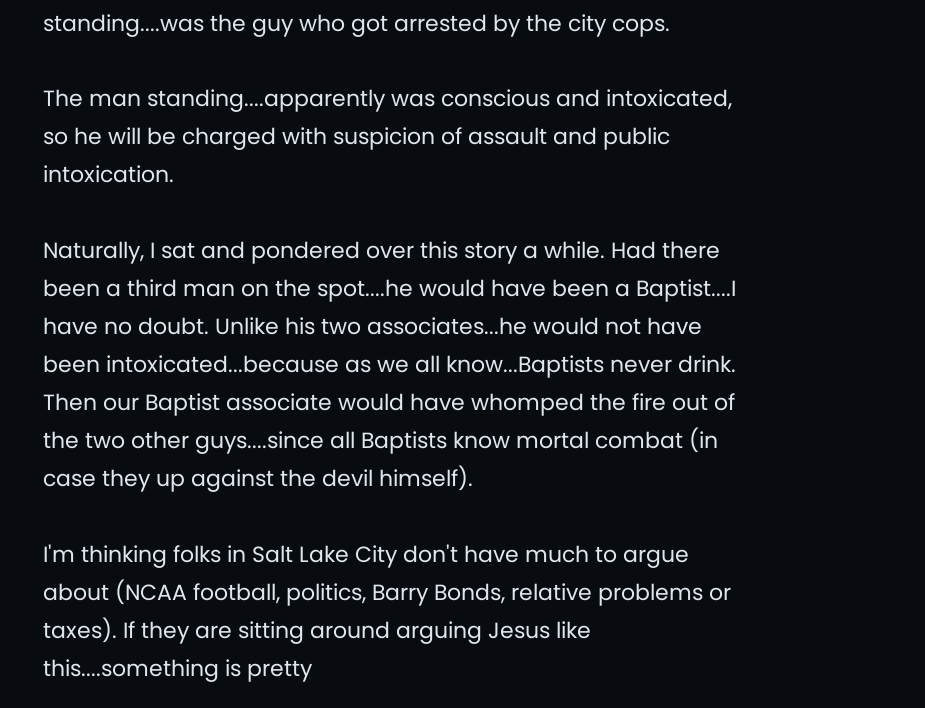standing....was the guy who got arrested by the city cops.

The man standing....apparently was conscious and intoxicated, so he will be charged with suspicion of assault and public intoxication.

Naturally, I sat and pondered over this story a while. Had there been a third man on the spot....he would have been a Baptist....I have no doubt. Unlike his two associates...he would not have been intoxicated...because as we all know...Baptists never drink. Then our Baptist associate would have whomped the fire out of the two other guys....since all Baptists know mortal combat (in case they up against the devil himself).

I'm thinking folks in Salt Lake City don't have much to argue about (NCAA football, politics, Barry Bonds, relative problems or taxes). If they are sitting around arguing Jesus like this....something is pretty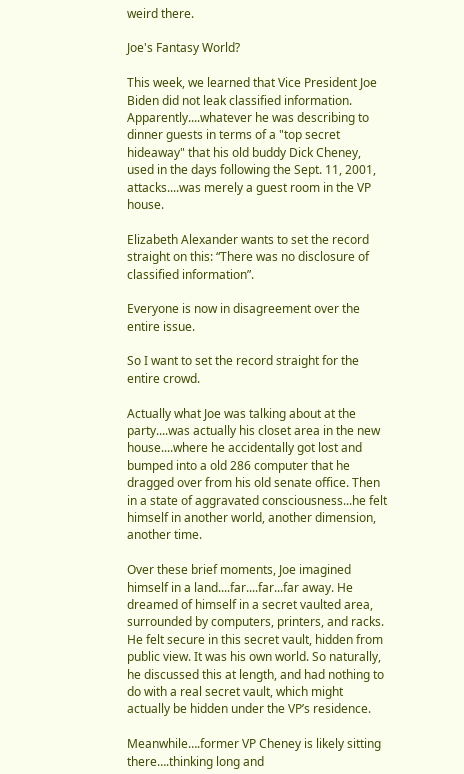weird there.

Joe's Fantasy World?

This week, we learned that Vice President Joe Biden did not leak classified information. Apparently....whatever he was describing to dinner guests in terms of a "top secret hideaway" that his old buddy Dick Cheney, used in the days following the Sept. 11, 2001, attacks....was merely a guest room in the VP house.

Elizabeth Alexander wants to set the record straight on this: “There was no disclosure of classified information”.

Everyone is now in disagreement over the entire issue.

So I want to set the record straight for the entire crowd.

Actually what Joe was talking about at the party....was actually his closet area in the new house....where he accidentally got lost and bumped into a old 286 computer that he dragged over from his old senate office. Then in a state of aggravated consciousness...he felt himself in another world, another dimension, another time.

Over these brief moments, Joe imagined himself in a land....far....far...far away. He dreamed of himself in a secret vaulted area, surrounded by computers, printers, and racks. He felt secure in this secret vault, hidden from public view. It was his own world. So naturally, he discussed this at length, and had nothing to do with a real secret vault, which might actually be hidden under the VP’s residence.

Meanwhile….former VP Cheney is likely sitting there….thinking long and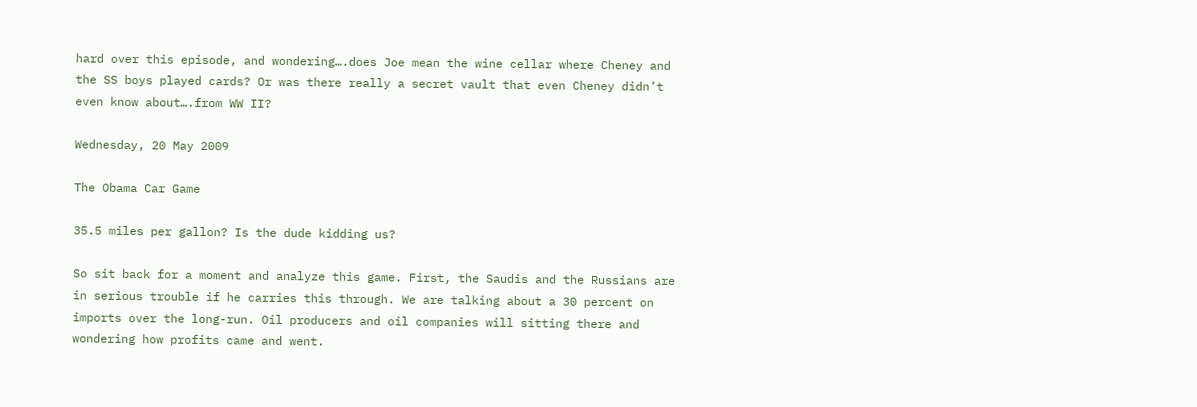hard over this episode, and wondering….does Joe mean the wine cellar where Cheney and the SS boys played cards? Or was there really a secret vault that even Cheney didn’t even know about….from WW II?

Wednesday, 20 May 2009

The Obama Car Game

35.5 miles per gallon? Is the dude kidding us?

So sit back for a moment and analyze this game. First, the Saudis and the Russians are in serious trouble if he carries this through. We are talking about a 30 percent on imports over the long-run. Oil producers and oil companies will sitting there and wondering how profits came and went.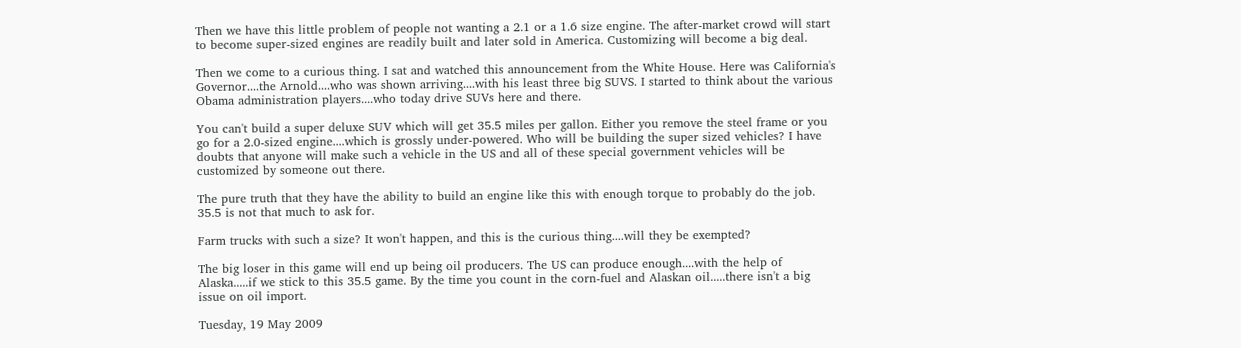Then we have this little problem of people not wanting a 2.1 or a 1.6 size engine. The after-market crowd will start to become super-sized engines are readily built and later sold in America. Customizing will become a big deal.

Then we come to a curious thing. I sat and watched this announcement from the White House. Here was California's Governor....the Arnold....who was shown arriving....with his least three big SUVS. I started to think about the various Obama administration players....who today drive SUVs here and there.

You can't build a super deluxe SUV which will get 35.5 miles per gallon. Either you remove the steel frame or you go for a 2.0-sized engine....which is grossly under-powered. Who will be building the super sized vehicles? I have doubts that anyone will make such a vehicle in the US and all of these special government vehicles will be customized by someone out there.

The pure truth that they have the ability to build an engine like this with enough torque to probably do the job. 35.5 is not that much to ask for.

Farm trucks with such a size? It won't happen, and this is the curious thing....will they be exempted?

The big loser in this game will end up being oil producers. The US can produce enough....with the help of Alaska.....if we stick to this 35.5 game. By the time you count in the corn-fuel and Alaskan oil.....there isn't a big issue on oil import.

Tuesday, 19 May 2009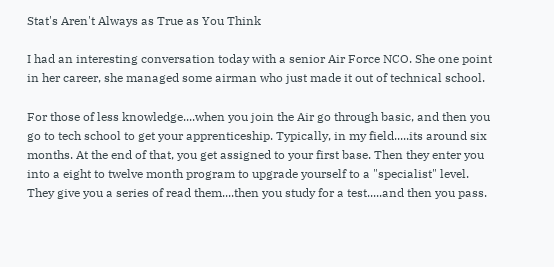Stat's Aren't Always as True as You Think

I had an interesting conversation today with a senior Air Force NCO. She one point in her career, she managed some airman who just made it out of technical school.

For those of less knowledge....when you join the Air go through basic, and then you go to tech school to get your apprenticeship. Typically, in my field.....its around six months. At the end of that, you get assigned to your first base. Then they enter you into a eight to twelve month program to upgrade yourself to a "specialist" level. They give you a series of read them....then you study for a test.....and then you pass.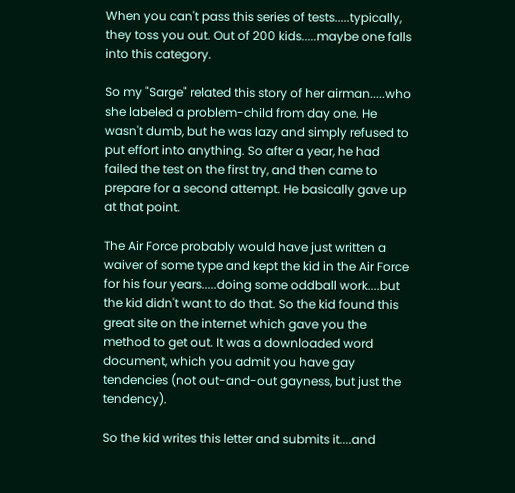When you can't pass this series of tests.....typically, they toss you out. Out of 200 kids.....maybe one falls into this category.

So my "Sarge" related this story of her airman.....who she labeled a problem-child from day one. He wasn't dumb, but he was lazy and simply refused to put effort into anything. So after a year, he had failed the test on the first try, and then came to prepare for a second attempt. He basically gave up at that point.

The Air Force probably would have just written a waiver of some type and kept the kid in the Air Force for his four years.....doing some oddball work....but the kid didn't want to do that. So the kid found this great site on the internet which gave you the method to get out. It was a downloaded word document, which you admit you have gay tendencies (not out-and-out gayness, but just the tendency).

So the kid writes this letter and submits it....and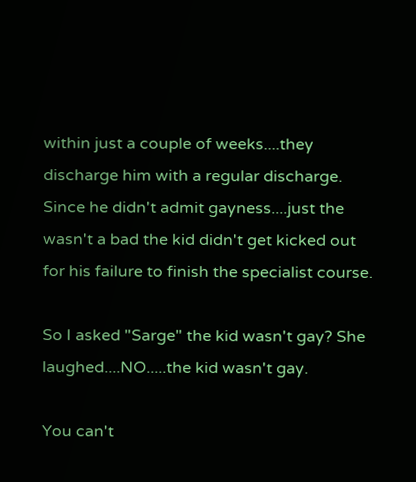within just a couple of weeks....they discharge him with a regular discharge. Since he didn't admit gayness....just the wasn't a bad the kid didn't get kicked out for his failure to finish the specialist course.

So I asked "Sarge" the kid wasn't gay? She laughed....NO.....the kid wasn't gay.

You can't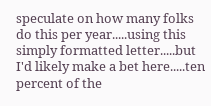speculate on how many folks do this per year.....using this simply formatted letter.....but I'd likely make a bet here.....ten percent of the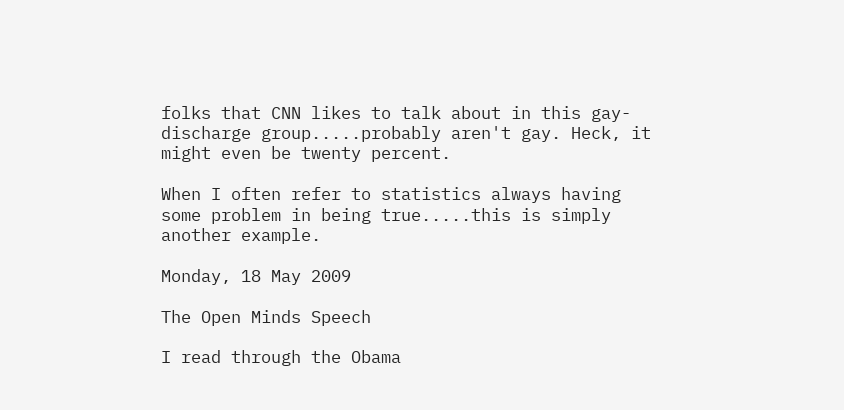folks that CNN likes to talk about in this gay-discharge group.....probably aren't gay. Heck, it might even be twenty percent.

When I often refer to statistics always having some problem in being true.....this is simply another example.

Monday, 18 May 2009

The Open Minds Speech

I read through the Obama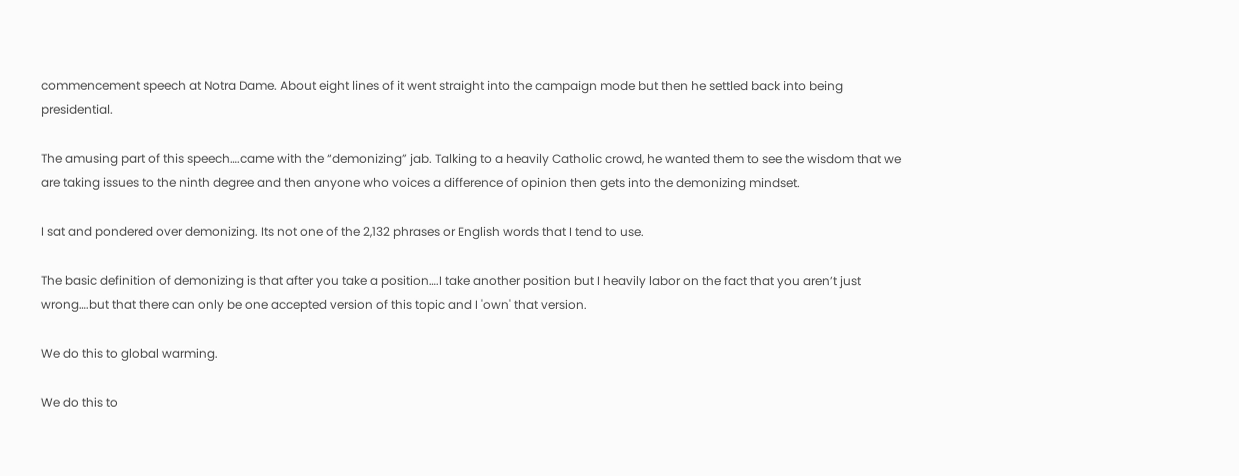commencement speech at Notra Dame. About eight lines of it went straight into the campaign mode but then he settled back into being presidential.

The amusing part of this speech….came with the “demonizing” jab. Talking to a heavily Catholic crowd, he wanted them to see the wisdom that we are taking issues to the ninth degree and then anyone who voices a difference of opinion then gets into the demonizing mindset.

I sat and pondered over demonizing. Its not one of the 2,132 phrases or English words that I tend to use.

The basic definition of demonizing is that after you take a position….I take another position but I heavily labor on the fact that you aren’t just wrong….but that there can only be one accepted version of this topic and I 'own' that version.

We do this to global warming.

We do this to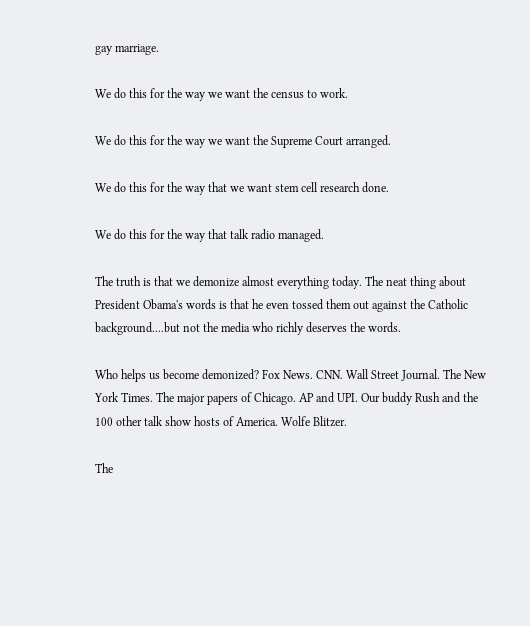gay marriage.

We do this for the way we want the census to work.

We do this for the way we want the Supreme Court arranged.

We do this for the way that we want stem cell research done.

We do this for the way that talk radio managed.

The truth is that we demonize almost everything today. The neat thing about President Obama's words is that he even tossed them out against the Catholic background....but not the media who richly deserves the words.

Who helps us become demonized? Fox News. CNN. Wall Street Journal. The New York Times. The major papers of Chicago. AP and UPI. Our buddy Rush and the 100 other talk show hosts of America. Wolfe Blitzer.

The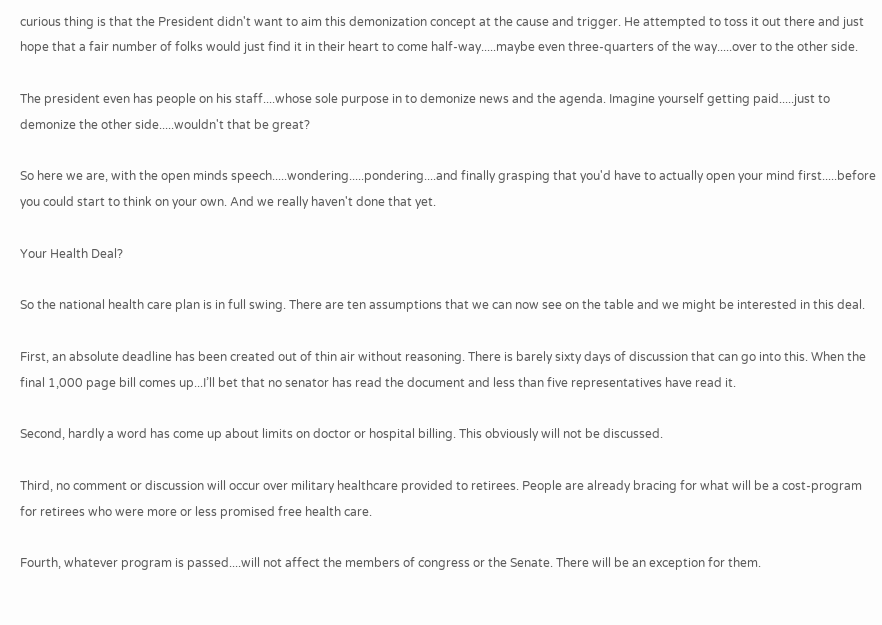curious thing is that the President didn't want to aim this demonization concept at the cause and trigger. He attempted to toss it out there and just hope that a fair number of folks would just find it in their heart to come half-way.....maybe even three-quarters of the way.....over to the other side.

The president even has people on his staff....whose sole purpose in to demonize news and the agenda. Imagine yourself getting paid.....just to demonize the other side.....wouldn't that be great?

So here we are, with the open minds speech.....wondering.....pondering....and finally grasping that you'd have to actually open your mind first.....before you could start to think on your own. And we really haven't done that yet.

Your Health Deal?

So the national health care plan is in full swing. There are ten assumptions that we can now see on the table and we might be interested in this deal.

First, an absolute deadline has been created out of thin air without reasoning. There is barely sixty days of discussion that can go into this. When the final 1,000 page bill comes up...I’ll bet that no senator has read the document and less than five representatives have read it.

Second, hardly a word has come up about limits on doctor or hospital billing. This obviously will not be discussed.

Third, no comment or discussion will occur over military healthcare provided to retirees. People are already bracing for what will be a cost-program for retirees who were more or less promised free health care.

Fourth, whatever program is passed....will not affect the members of congress or the Senate. There will be an exception for them.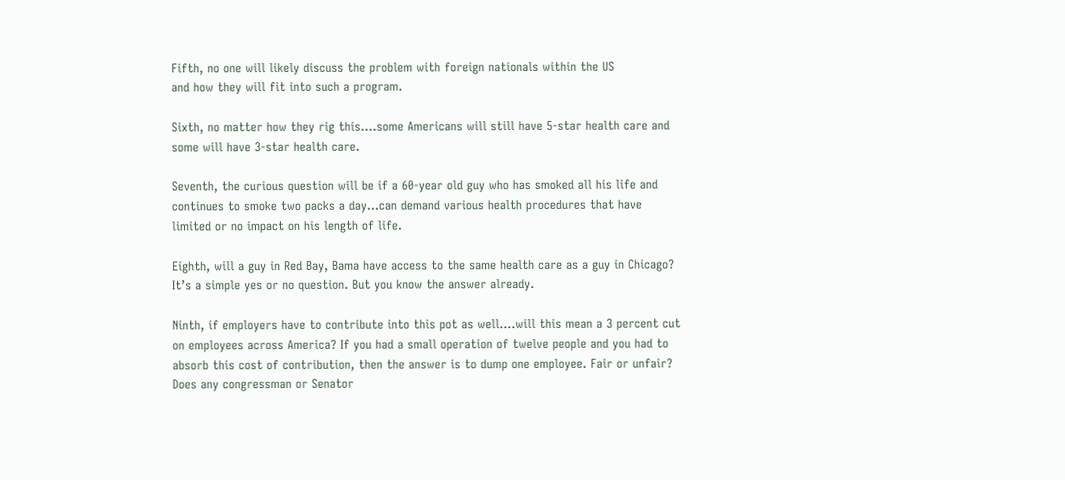Fifth, no one will likely discuss the problem with foreign nationals within the US
and how they will fit into such a program.

Sixth, no matter how they rig this....some Americans will still have 5-star health care and some will have 3-star health care.

Seventh, the curious question will be if a 60-year old guy who has smoked all his life and continues to smoke two packs a day...can demand various health procedures that have limited or no impact on his length of life.

Eighth, will a guy in Red Bay, Bama have access to the same health care as a guy in Chicago? It’s a simple yes or no question. But you know the answer already.

Ninth, if employers have to contribute into this pot as well....will this mean a 3 percent cut on employees across America? If you had a small operation of twelve people and you had to absorb this cost of contribution, then the answer is to dump one employee. Fair or unfair? Does any congressman or Senator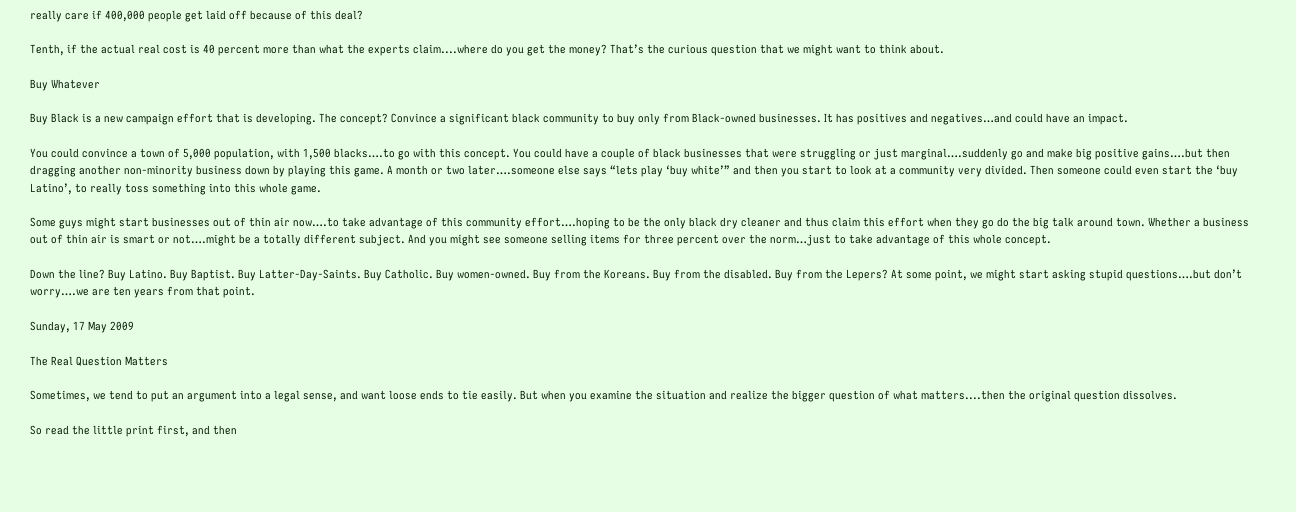really care if 400,000 people get laid off because of this deal?

Tenth, if the actual real cost is 40 percent more than what the experts claim....where do you get the money? That’s the curious question that we might want to think about.

Buy Whatever

Buy Black is a new campaign effort that is developing. The concept? Convince a significant black community to buy only from Black-owned businesses. It has positives and negatives…and could have an impact.

You could convince a town of 5,000 population, with 1,500 blacks….to go with this concept. You could have a couple of black businesses that were struggling or just marginal….suddenly go and make big positive gains….but then dragging another non-minority business down by playing this game. A month or two later….someone else says “lets play ‘buy white’” and then you start to look at a community very divided. Then someone could even start the ‘buy Latino’, to really toss something into this whole game.

Some guys might start businesses out of thin air now….to take advantage of this community effort….hoping to be the only black dry cleaner and thus claim this effort when they go do the big talk around town. Whether a business out of thin air is smart or not….might be a totally different subject. And you might see someone selling items for three percent over the norm…just to take advantage of this whole concept.

Down the line? Buy Latino. Buy Baptist. Buy Latter-Day-Saints. Buy Catholic. Buy women-owned. Buy from the Koreans. Buy from the disabled. Buy from the Lepers? At some point, we might start asking stupid questions….but don’t worry….we are ten years from that point.

Sunday, 17 May 2009

The Real Question Matters

Sometimes, we tend to put an argument into a legal sense, and want loose ends to tie easily. But when you examine the situation and realize the bigger question of what matters....then the original question dissolves.

So read the little print first, and then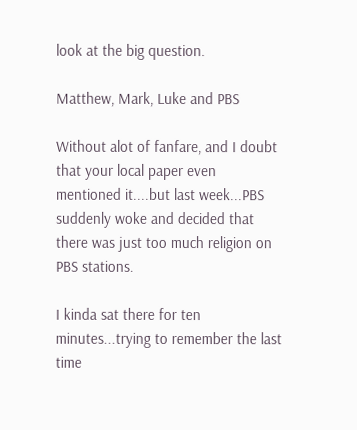look at the big question.

Matthew, Mark, Luke and PBS

Without alot of fanfare, and I doubt that your local paper even mentioned it....but last week...PBS suddenly woke and decided that there was just too much religion on PBS stations.

I kinda sat there for ten minutes...trying to remember the last time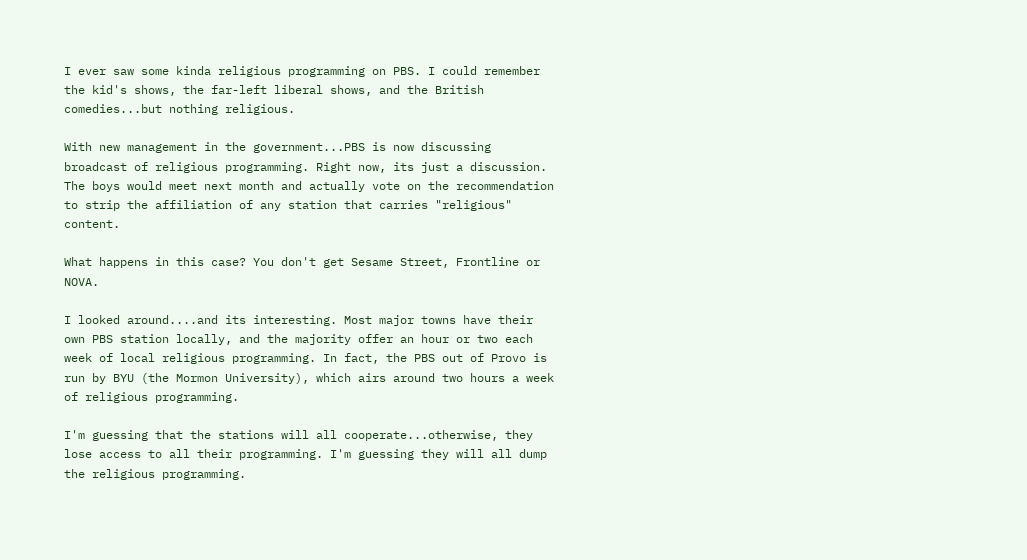I ever saw some kinda religious programming on PBS. I could remember the kid's shows, the far-left liberal shows, and the British comedies...but nothing religious.

With new management in the government...PBS is now discussing broadcast of religious programming. Right now, its just a discussion. The boys would meet next month and actually vote on the recommendation to strip the affiliation of any station that carries "religious" content.

What happens in this case? You don't get Sesame Street, Frontline or NOVA.

I looked around....and its interesting. Most major towns have their own PBS station locally, and the majority offer an hour or two each week of local religious programming. In fact, the PBS out of Provo is run by BYU (the Mormon University), which airs around two hours a week of religious programming.

I'm guessing that the stations will all cooperate...otherwise, they lose access to all their programming. I'm guessing they will all dump the religious programming.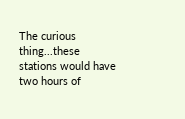The curious thing...these stations would have two hours of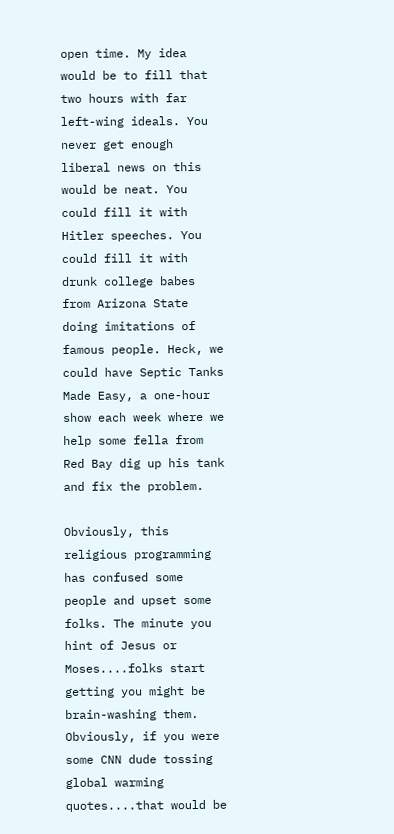open time. My idea would be to fill that two hours with far left-wing ideals. You never get enough liberal news on this would be neat. You could fill it with Hitler speeches. You could fill it with drunk college babes from Arizona State doing imitations of famous people. Heck, we could have Septic Tanks Made Easy, a one-hour show each week where we help some fella from Red Bay dig up his tank and fix the problem.

Obviously, this religious programming has confused some people and upset some folks. The minute you hint of Jesus or Moses....folks start getting you might be brain-washing them. Obviously, if you were some CNN dude tossing global warming quotes....that would be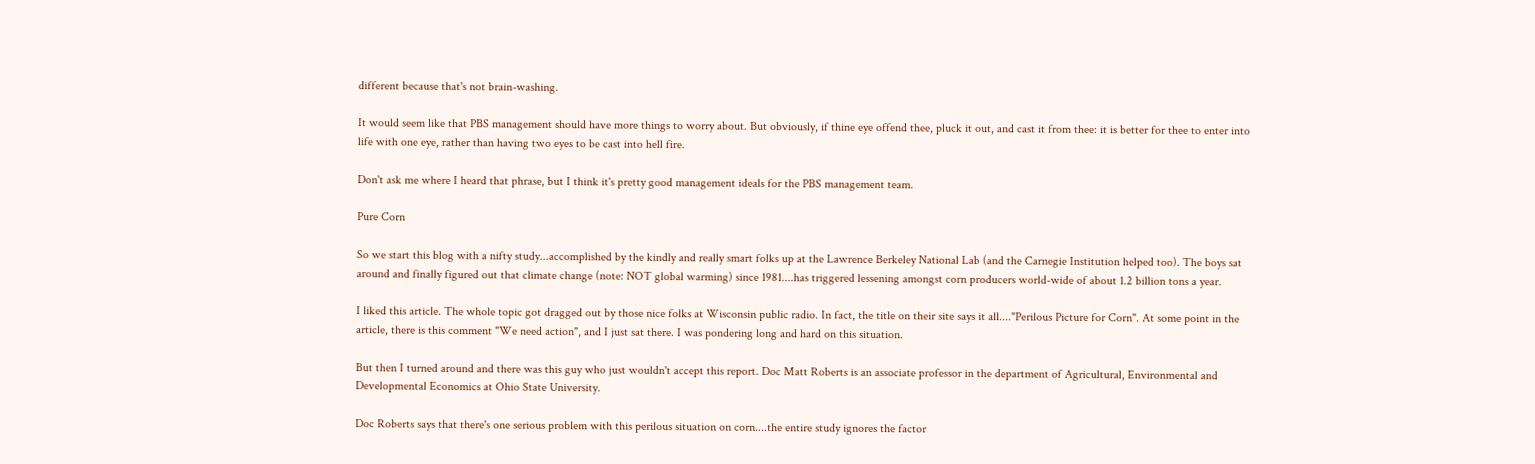different because that's not brain-washing.

It would seem like that PBS management should have more things to worry about. But obviously, if thine eye offend thee, pluck it out, and cast it from thee: it is better for thee to enter into life with one eye, rather than having two eyes to be cast into hell fire.

Don't ask me where I heard that phrase, but I think it's pretty good management ideals for the PBS management team.

Pure Corn

So we start this blog with a nifty study...accomplished by the kindly and really smart folks up at the Lawrence Berkeley National Lab (and the Carnegie Institution helped too). The boys sat around and finally figured out that climate change (note: NOT global warming) since 1981....has triggered lessening amongst corn producers world-wide of about 1.2 billion tons a year.

I liked this article. The whole topic got dragged out by those nice folks at Wisconsin public radio. In fact, the title on their site says it all...."Perilous Picture for Corn". At some point in the article, there is this comment "We need action", and I just sat there. I was pondering long and hard on this situation.

But then I turned around and there was this guy who just wouldn't accept this report. Doc Matt Roberts is an associate professor in the department of Agricultural, Environmental and Developmental Economics at Ohio State University.

Doc Roberts says that there's one serious problem with this perilous situation on corn....the entire study ignores the factor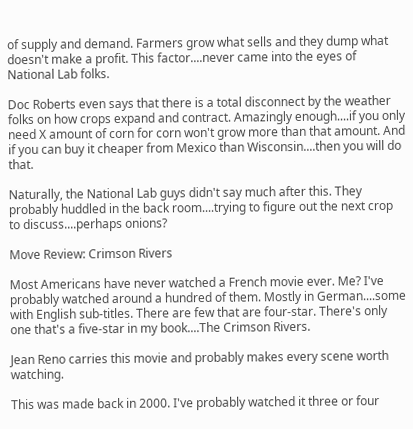of supply and demand. Farmers grow what sells and they dump what doesn't make a profit. This factor....never came into the eyes of National Lab folks.

Doc Roberts even says that there is a total disconnect by the weather folks on how crops expand and contract. Amazingly enough....if you only need X amount of corn for corn won't grow more than that amount. And if you can buy it cheaper from Mexico than Wisconsin....then you will do that.

Naturally, the National Lab guys didn't say much after this. They probably huddled in the back room....trying to figure out the next crop to discuss....perhaps onions?

Move Review: Crimson Rivers

Most Americans have never watched a French movie ever. Me? I've probably watched around a hundred of them. Mostly in German....some with English sub-titles. There are few that are four-star. There's only one that's a five-star in my book....The Crimson Rivers.

Jean Reno carries this movie and probably makes every scene worth watching.

This was made back in 2000. I've probably watched it three or four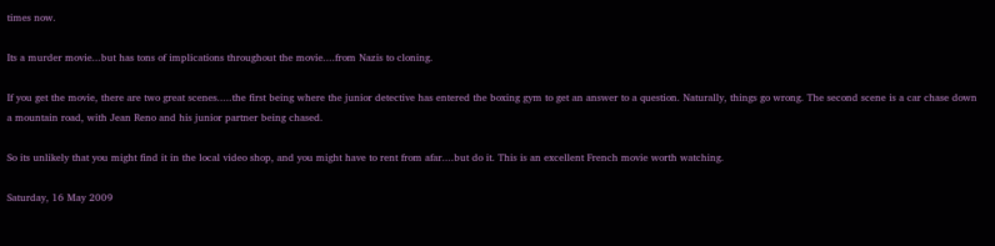times now.

Its a murder movie...but has tons of implications throughout the movie....from Nazis to cloning.

If you get the movie, there are two great scenes.....the first being where the junior detective has entered the boxing gym to get an answer to a question. Naturally, things go wrong. The second scene is a car chase down a mountain road, with Jean Reno and his junior partner being chased.

So its unlikely that you might find it in the local video shop, and you might have to rent from afar....but do it. This is an excellent French movie worth watching.

Saturday, 16 May 2009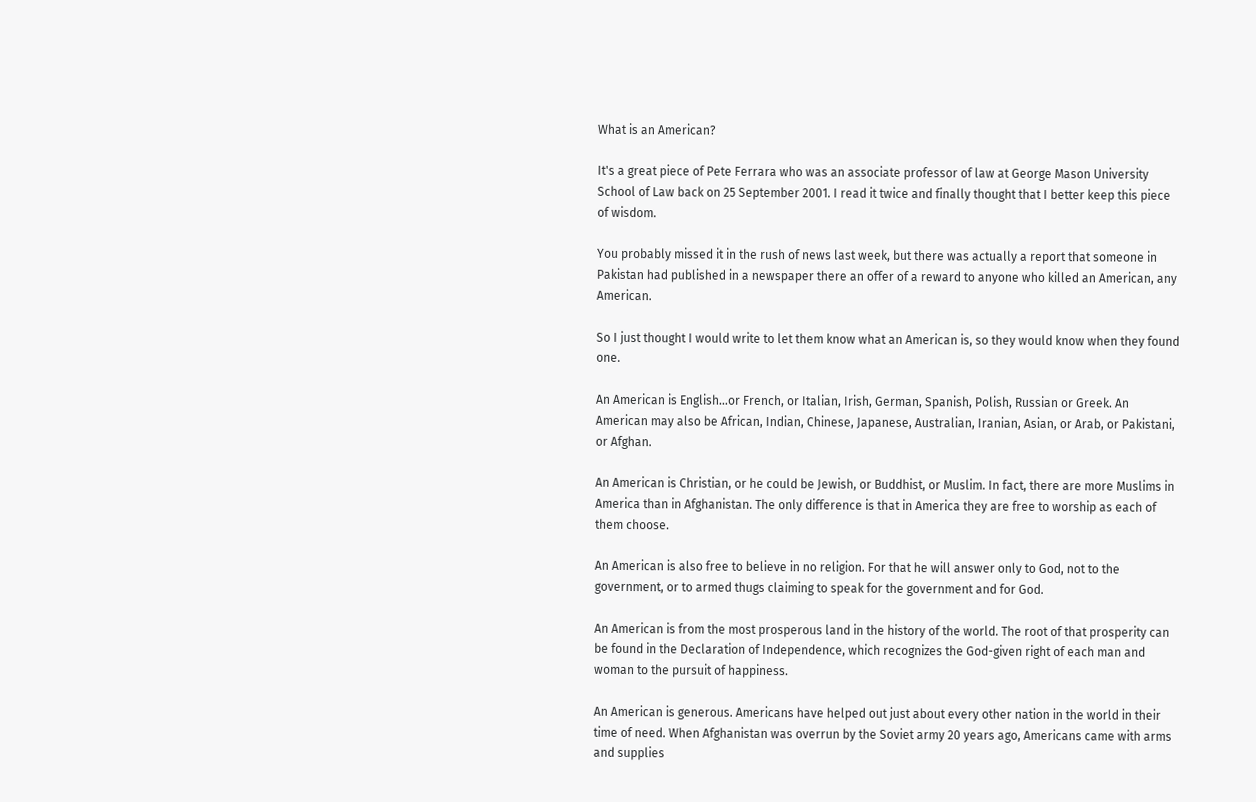What is an American?

It's a great piece of Pete Ferrara who was an associate professor of law at George Mason University School of Law back on 25 September 2001. I read it twice and finally thought that I better keep this piece of wisdom.

You probably missed it in the rush of news last week, but there was actually a report that someone in Pakistan had published in a newspaper there an offer of a reward to anyone who killed an American, any American.

So I just thought I would write to let them know what an American is, so they would know when they found one.

An American is English…or French, or Italian, Irish, German, Spanish, Polish, Russian or Greek. An American may also be African, Indian, Chinese, Japanese, Australian, Iranian, Asian, or Arab, or Pakistani, or Afghan.

An American is Christian, or he could be Jewish, or Buddhist, or Muslim. In fact, there are more Muslims in America than in Afghanistan. The only difference is that in America they are free to worship as each of them choose.

An American is also free to believe in no religion. For that he will answer only to God, not to the government, or to armed thugs claiming to speak for the government and for God.

An American is from the most prosperous land in the history of the world. The root of that prosperity can be found in the Declaration of Independence, which recognizes the God-given right of each man and woman to the pursuit of happiness.

An American is generous. Americans have helped out just about every other nation in the world in their time of need. When Afghanistan was overrun by the Soviet army 20 years ago, Americans came with arms and supplies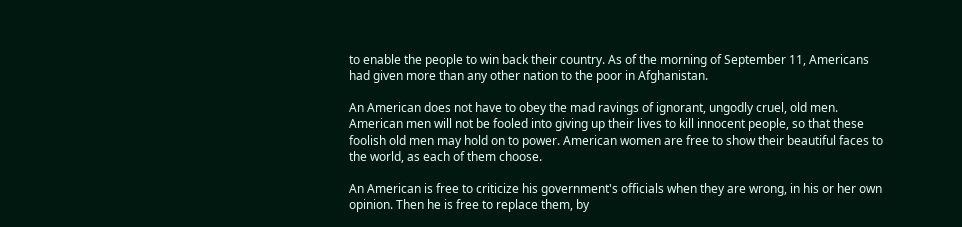to enable the people to win back their country. As of the morning of September 11, Americans had given more than any other nation to the poor in Afghanistan.

An American does not have to obey the mad ravings of ignorant, ungodly cruel, old men. American men will not be fooled into giving up their lives to kill innocent people, so that these foolish old men may hold on to power. American women are free to show their beautiful faces to the world, as each of them choose.

An American is free to criticize his government's officials when they are wrong, in his or her own opinion. Then he is free to replace them, by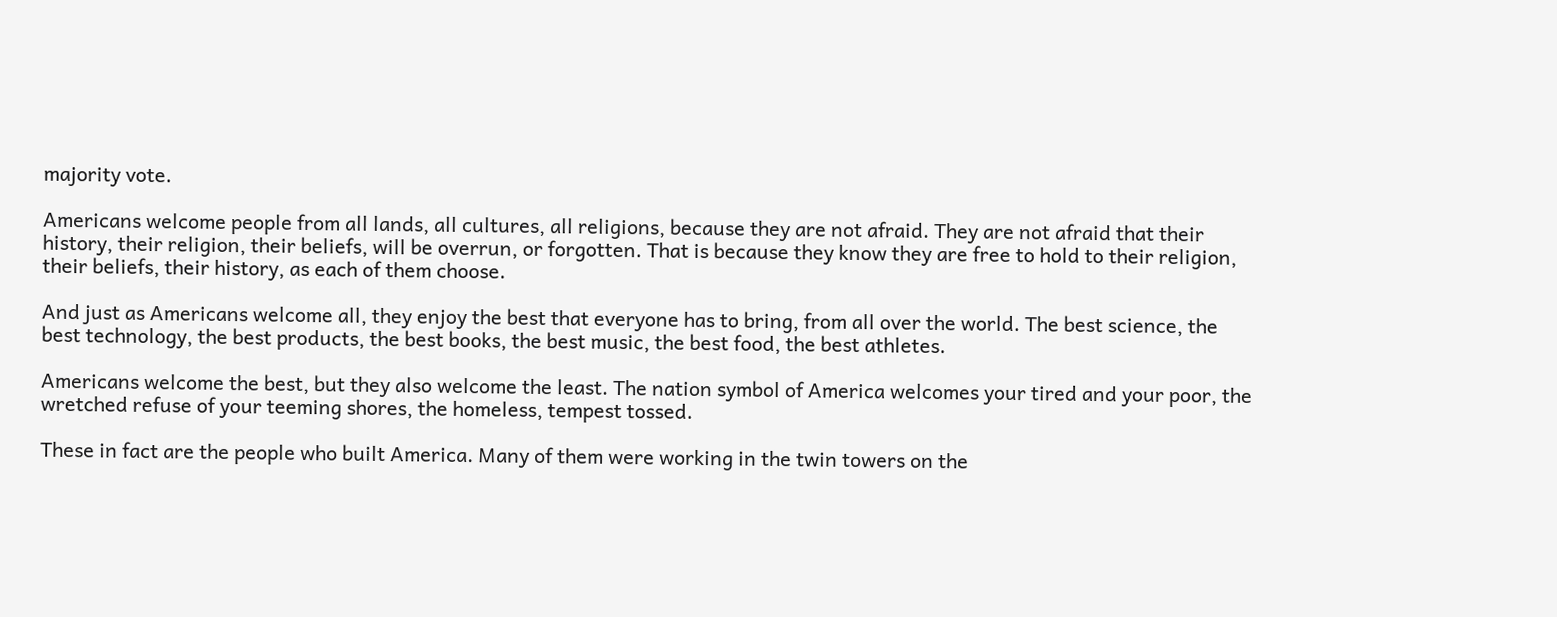majority vote.

Americans welcome people from all lands, all cultures, all religions, because they are not afraid. They are not afraid that their history, their religion, their beliefs, will be overrun, or forgotten. That is because they know they are free to hold to their religion, their beliefs, their history, as each of them choose.

And just as Americans welcome all, they enjoy the best that everyone has to bring, from all over the world. The best science, the best technology, the best products, the best books, the best music, the best food, the best athletes.

Americans welcome the best, but they also welcome the least. The nation symbol of America welcomes your tired and your poor, the wretched refuse of your teeming shores, the homeless, tempest tossed.

These in fact are the people who built America. Many of them were working in the twin towers on the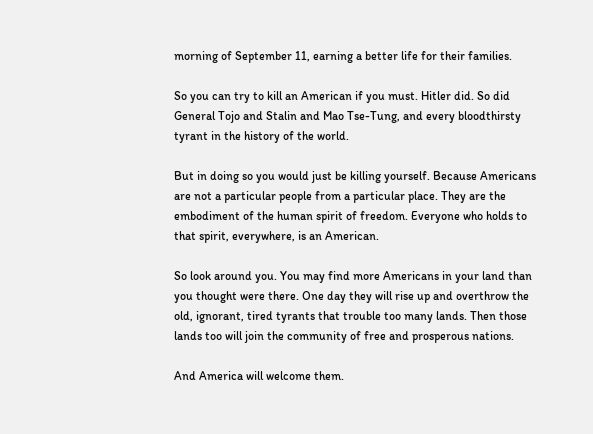morning of September 11, earning a better life for their families.

So you can try to kill an American if you must. Hitler did. So did General Tojo and Stalin and Mao Tse-Tung, and every bloodthirsty tyrant in the history of the world.

But in doing so you would just be killing yourself. Because Americans are not a particular people from a particular place. They are the embodiment of the human spirit of freedom. Everyone who holds to that spirit, everywhere, is an American.

So look around you. You may find more Americans in your land than you thought were there. One day they will rise up and overthrow the old, ignorant, tired tyrants that trouble too many lands. Then those lands too will join the community of free and prosperous nations.

And America will welcome them.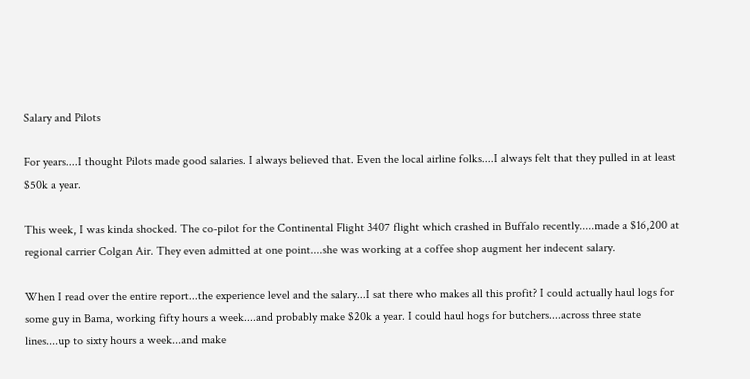Salary and Pilots

For years....I thought Pilots made good salaries. I always believed that. Even the local airline folks....I always felt that they pulled in at least $50k a year.

This week, I was kinda shocked. The co-pilot for the Continental Flight 3407 flight which crashed in Buffalo recently.....made a $16,200 at regional carrier Colgan Air. They even admitted at one point....she was working at a coffee shop augment her indecent salary.

When I read over the entire report...the experience level and the salary...I sat there who makes all this profit? I could actually haul logs for some guy in Bama, working fifty hours a week....and probably make $20k a year. I could haul hogs for butchers....across three state lines....up to sixty hours a week...and make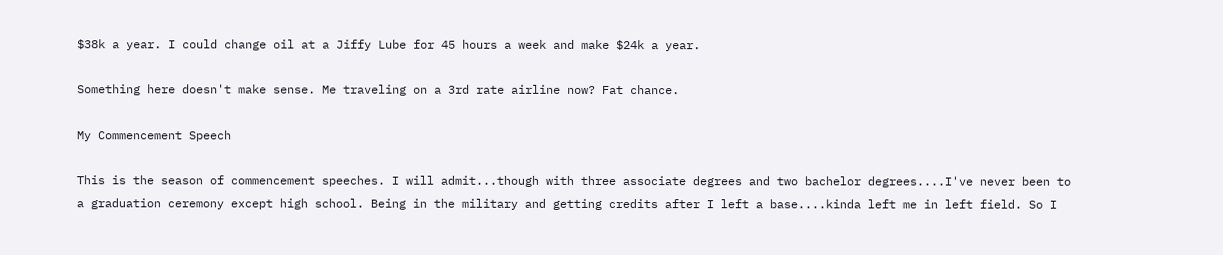$38k a year. I could change oil at a Jiffy Lube for 45 hours a week and make $24k a year.

Something here doesn't make sense. Me traveling on a 3rd rate airline now? Fat chance.

My Commencement Speech

This is the season of commencement speeches. I will admit...though with three associate degrees and two bachelor degrees....I've never been to a graduation ceremony except high school. Being in the military and getting credits after I left a base....kinda left me in left field. So I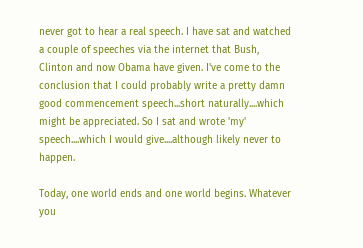never got to hear a real speech. I have sat and watched a couple of speeches via the internet that Bush, Clinton and now Obama have given. I've come to the conclusion that I could probably write a pretty damn good commencement speech...short naturally....which might be appreciated. So I sat and wrote 'my' speech....which I would give....although likely never to happen.

Today, one world ends and one world begins. Whatever you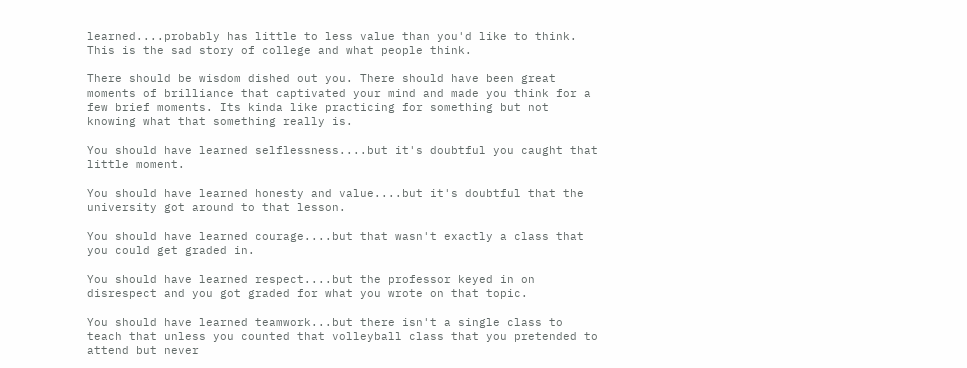learned....probably has little to less value than you'd like to think. This is the sad story of college and what people think.

There should be wisdom dished out you. There should have been great moments of brilliance that captivated your mind and made you think for a few brief moments. Its kinda like practicing for something but not knowing what that something really is.

You should have learned selflessness....but it's doubtful you caught that little moment.

You should have learned honesty and value....but it's doubtful that the university got around to that lesson.

You should have learned courage....but that wasn't exactly a class that you could get graded in.

You should have learned respect....but the professor keyed in on disrespect and you got graded for what you wrote on that topic.

You should have learned teamwork...but there isn't a single class to teach that unless you counted that volleyball class that you pretended to attend but never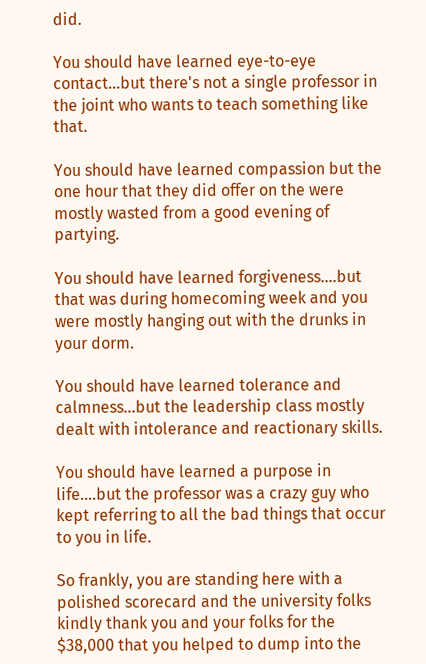did.

You should have learned eye-to-eye contact...but there's not a single professor in the joint who wants to teach something like that.

You should have learned compassion but the one hour that they did offer on the were mostly wasted from a good evening of partying.

You should have learned forgiveness....but that was during homecoming week and you were mostly hanging out with the drunks in your dorm.

You should have learned tolerance and calmness...but the leadership class mostly dealt with intolerance and reactionary skills.

You should have learned a purpose in life....but the professor was a crazy guy who kept referring to all the bad things that occur to you in life.

So frankly, you are standing here with a polished scorecard and the university folks kindly thank you and your folks for the $38,000 that you helped to dump into the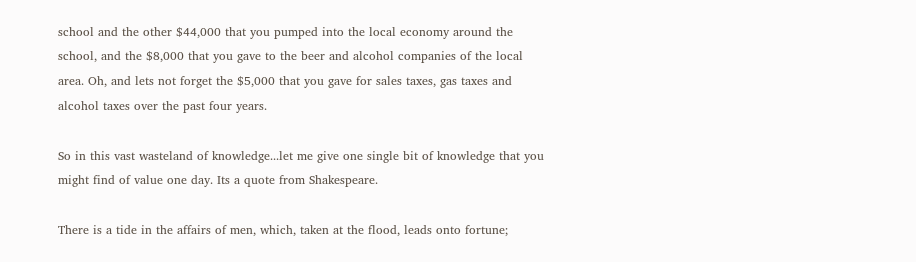school and the other $44,000 that you pumped into the local economy around the school, and the $8,000 that you gave to the beer and alcohol companies of the local area. Oh, and lets not forget the $5,000 that you gave for sales taxes, gas taxes and alcohol taxes over the past four years.

So in this vast wasteland of knowledge...let me give one single bit of knowledge that you might find of value one day. Its a quote from Shakespeare.

There is a tide in the affairs of men, which, taken at the flood, leads onto fortune;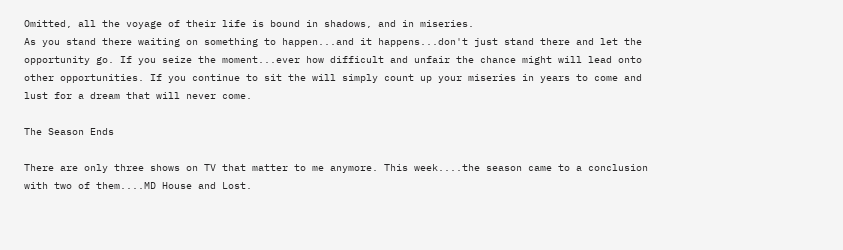Omitted, all the voyage of their life is bound in shadows, and in miseries.
As you stand there waiting on something to happen...and it happens...don't just stand there and let the opportunity go. If you seize the moment...ever how difficult and unfair the chance might will lead onto other opportunities. If you continue to sit the will simply count up your miseries in years to come and lust for a dream that will never come.

The Season Ends

There are only three shows on TV that matter to me anymore. This week....the season came to a conclusion with two of them....MD House and Lost.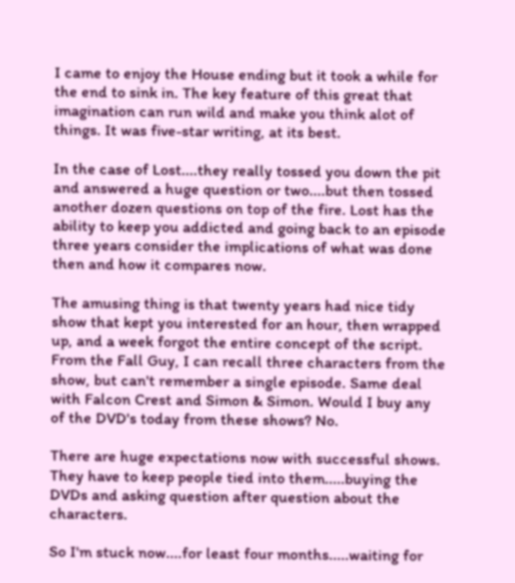I came to enjoy the House ending but it took a while for the end to sink in. The key feature of this great that imagination can run wild and make you think alot of things. It was five-star writing, at its best.

In the case of Lost....they really tossed you down the pit and answered a huge question or two....but then tossed another dozen questions on top of the fire. Lost has the ability to keep you addicted and going back to an episode three years consider the implications of what was done then and how it compares now.

The amusing thing is that twenty years had nice tidy show that kept you interested for an hour, then wrapped up, and a week forgot the entire concept of the script. From the Fall Guy, I can recall three characters from the show, but can't remember a single episode. Same deal with Falcon Crest and Simon & Simon. Would I buy any of the DVD's today from these shows? No.

There are huge expectations now with successful shows. They have to keep people tied into them.....buying the DVDs and asking question after question about the characters.

So I'm stuck now....for least four months.....waiting for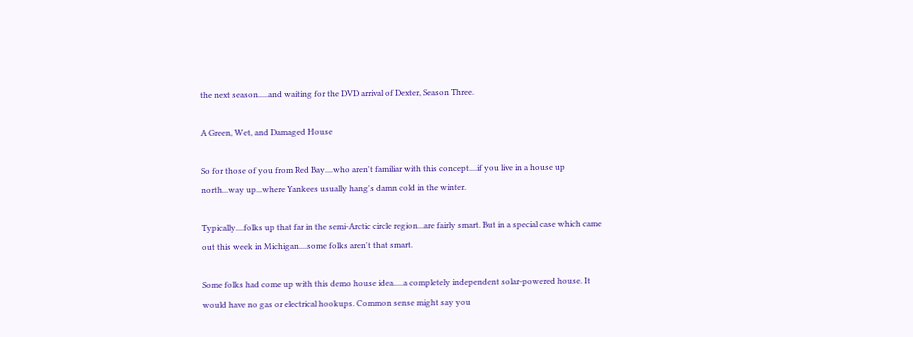the next season.....and waiting for the DVD arrival of Dexter, Season Three.

A Green, Wet, and Damaged House

So for those of you from Red Bay....who aren't familiar with this concept....if you live in a house up north...way up...where Yankees usually hang's damn cold in the winter.

Typically....folks up that far in the semi-Arctic circle region...are fairly smart. But in a special case which came out this week in Michigan....some folks aren't that smart.

Some folks had come up with this demo house idea.....a completely independent solar-powered house. It would have no gas or electrical hookups. Common sense might say you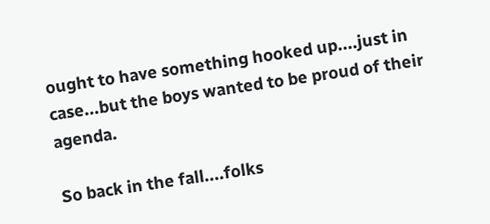ought to have something hooked up....just in case...but the boys wanted to be proud of their agenda.

So back in the fall....folks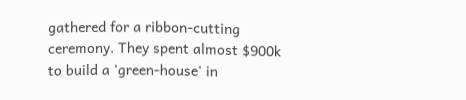gathered for a ribbon-cutting ceremony. They spent almost $900k to build a 'green-house' in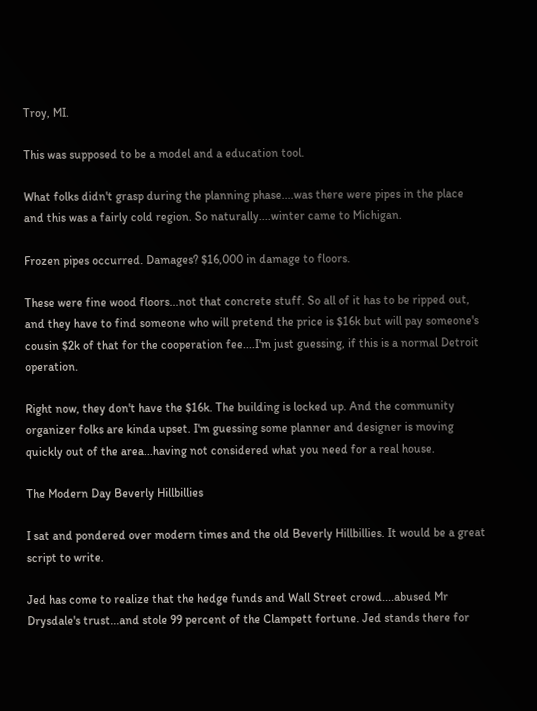Troy, MI.

This was supposed to be a model and a education tool.

What folks didn't grasp during the planning phase....was there were pipes in the place and this was a fairly cold region. So naturally....winter came to Michigan.

Frozen pipes occurred. Damages? $16,000 in damage to floors.

These were fine wood floors...not that concrete stuff. So all of it has to be ripped out, and they have to find someone who will pretend the price is $16k but will pay someone's cousin $2k of that for the cooperation fee....I'm just guessing, if this is a normal Detroit operation.

Right now, they don't have the $16k. The building is locked up. And the community organizer folks are kinda upset. I'm guessing some planner and designer is moving quickly out of the area...having not considered what you need for a real house.

The Modern Day Beverly Hillbillies

I sat and pondered over modern times and the old Beverly Hillbillies. It would be a great script to write.

Jed has come to realize that the hedge funds and Wall Street crowd....abused Mr Drysdale's trust...and stole 99 percent of the Clampett fortune. Jed stands there for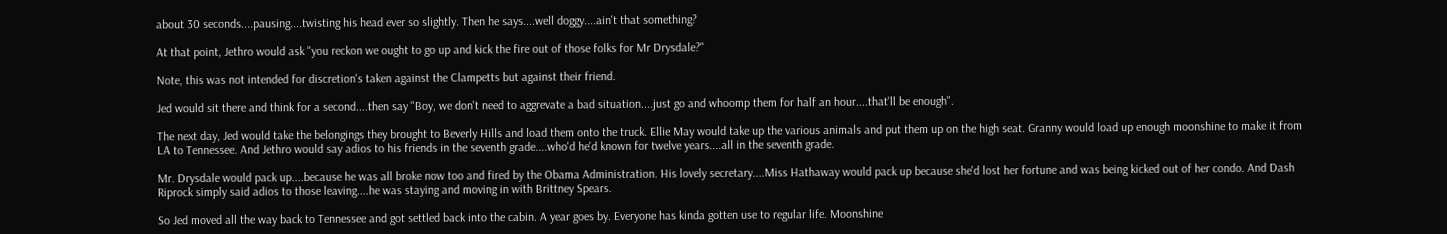about 30 seconds....pausing....twisting his head ever so slightly. Then he says....well doggy....ain't that something?

At that point, Jethro would ask "you reckon we ought to go up and kick the fire out of those folks for Mr Drysdale?"

Note, this was not intended for discretion's taken against the Clampetts but against their friend.

Jed would sit there and think for a second....then say "Boy, we don't need to aggrevate a bad situation....just go and whoomp them for half an hour....that'll be enough".

The next day, Jed would take the belongings they brought to Beverly Hills and load them onto the truck. Ellie May would take up the various animals and put them up on the high seat. Granny would load up enough moonshine to make it from LA to Tennessee. And Jethro would say adios to his friends in the seventh grade....who'd he'd known for twelve years....all in the seventh grade.

Mr. Drysdale would pack up....because he was all broke now too and fired by the Obama Administration. His lovely secretary....Miss Hathaway would pack up because she'd lost her fortune and was being kicked out of her condo. And Dash Riprock simply said adios to those leaving....he was staying and moving in with Brittney Spears.

So Jed moved all the way back to Tennessee and got settled back into the cabin. A year goes by. Everyone has kinda gotten use to regular life. Moonshine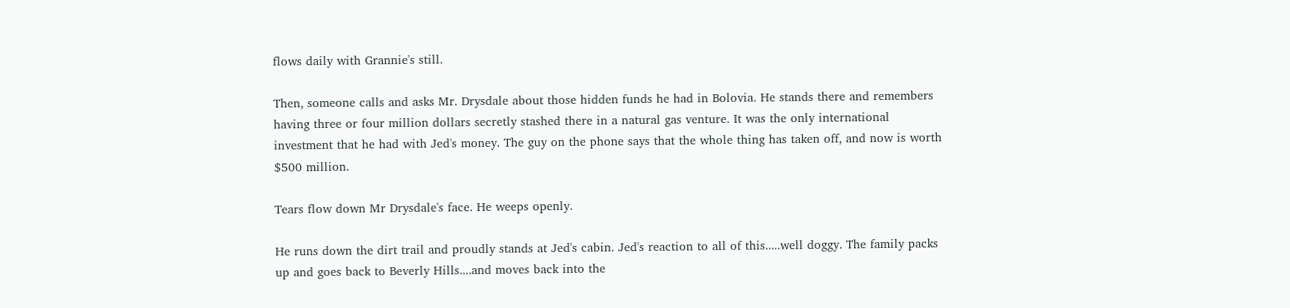flows daily with Grannie's still.

Then, someone calls and asks Mr. Drysdale about those hidden funds he had in Bolovia. He stands there and remembers having three or four million dollars secretly stashed there in a natural gas venture. It was the only international investment that he had with Jed's money. The guy on the phone says that the whole thing has taken off, and now is worth $500 million.

Tears flow down Mr Drysdale's face. He weeps openly.

He runs down the dirt trail and proudly stands at Jed's cabin. Jed's reaction to all of this.....well doggy. The family packs up and goes back to Beverly Hills....and moves back into the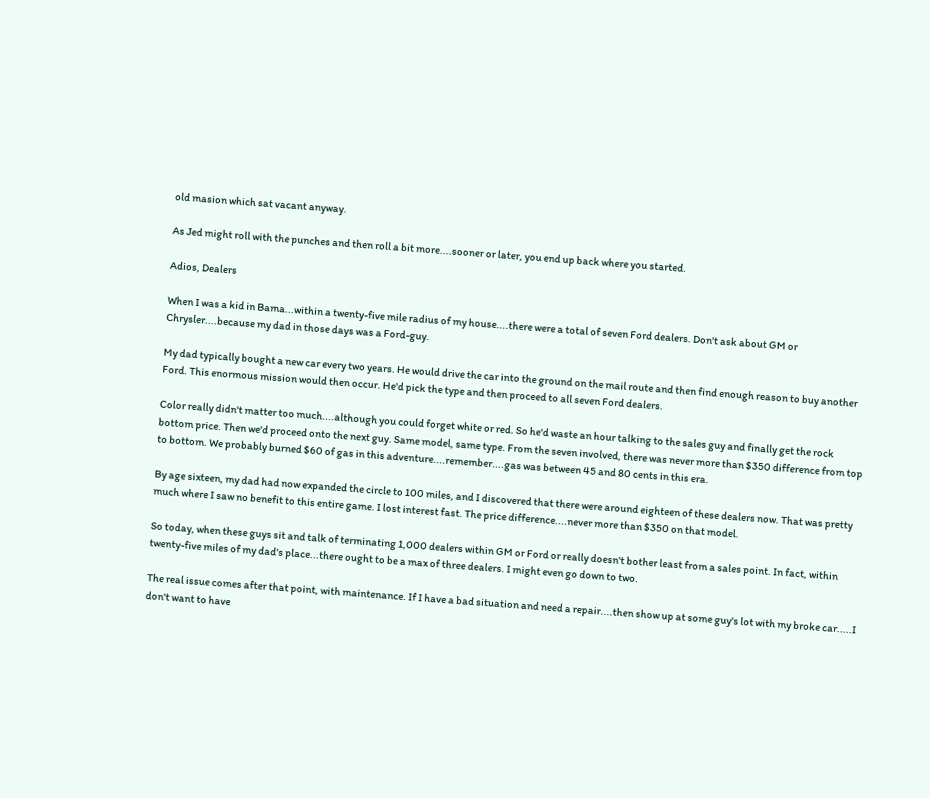old masion which sat vacant anyway.

As Jed might roll with the punches and then roll a bit more....sooner or later, you end up back where you started.

Adios, Dealers

When I was a kid in Bama...within a twenty-five mile radius of my house....there were a total of seven Ford dealers. Don't ask about GM or Chrysler....because my dad in those days was a Ford-guy.

My dad typically bought a new car every two years. He would drive the car into the ground on the mail route and then find enough reason to buy another Ford. This enormous mission would then occur. He'd pick the type and then proceed to all seven Ford dealers.

Color really didn't matter too much....although you could forget white or red. So he'd waste an hour talking to the sales guy and finally get the rock bottom price. Then we'd proceed onto the next guy. Same model, same type. From the seven involved, there was never more than $350 difference from top to bottom. We probably burned $60 of gas in this adventure....remember....gas was between 45 and 80 cents in this era.

By age sixteen, my dad had now expanded the circle to 100 miles, and I discovered that there were around eighteen of these dealers now. That was pretty much where I saw no benefit to this entire game. I lost interest fast. The price difference....never more than $350 on that model.

So today, when these guys sit and talk of terminating 1,000 dealers within GM or Ford or really doesn't bother least from a sales point. In fact, within twenty-five miles of my dad's place...there ought to be a max of three dealers. I might even go down to two.

The real issue comes after that point, with maintenance. If I have a bad situation and need a repair....then show up at some guy's lot with my broke car.....I don't want to have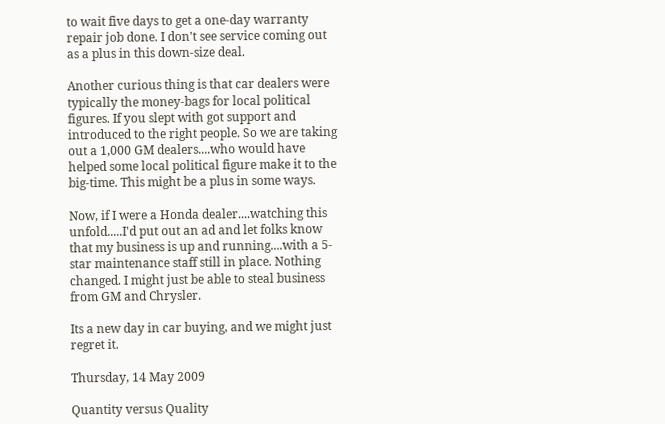to wait five days to get a one-day warranty repair job done. I don't see service coming out as a plus in this down-size deal.

Another curious thing is that car dealers were typically the money-bags for local political figures. If you slept with got support and introduced to the right people. So we are taking out a 1,000 GM dealers....who would have helped some local political figure make it to the big-time. This might be a plus in some ways.

Now, if I were a Honda dealer....watching this unfold.....I'd put out an ad and let folks know that my business is up and running....with a 5-star maintenance staff still in place. Nothing changed. I might just be able to steal business from GM and Chrysler.

Its a new day in car buying, and we might just regret it.

Thursday, 14 May 2009

Quantity versus Quality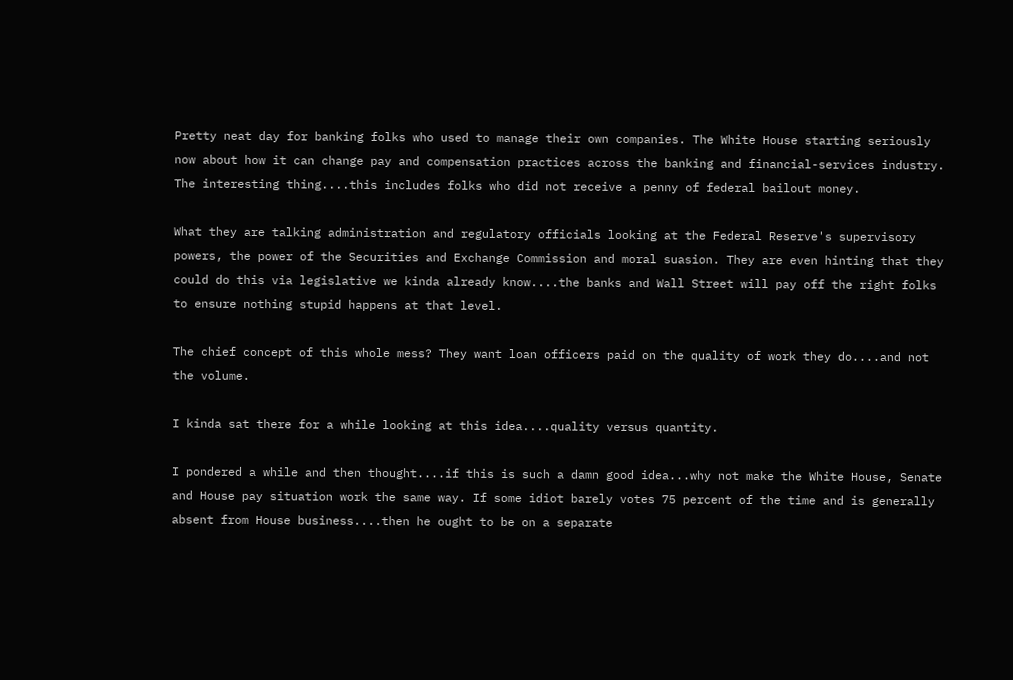Pretty neat day for banking folks who used to manage their own companies. The White House starting seriously now about how it can change pay and compensation practices across the banking and financial-services industry. The interesting thing....this includes folks who did not receive a penny of federal bailout money.

What they are talking administration and regulatory officials looking at the Federal Reserve's supervisory powers, the power of the Securities and Exchange Commission and moral suasion. They are even hinting that they could do this via legislative we kinda already know....the banks and Wall Street will pay off the right folks to ensure nothing stupid happens at that level.

The chief concept of this whole mess? They want loan officers paid on the quality of work they do....and not the volume.

I kinda sat there for a while looking at this idea....quality versus quantity.

I pondered a while and then thought....if this is such a damn good idea...why not make the White House, Senate and House pay situation work the same way. If some idiot barely votes 75 percent of the time and is generally absent from House business....then he ought to be on a separate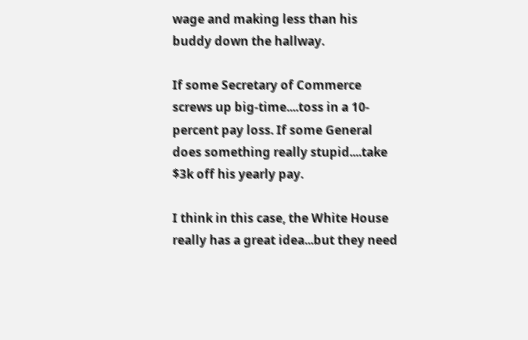wage and making less than his buddy down the hallway.

If some Secretary of Commerce screws up big-time....toss in a 10-percent pay loss. If some General does something really stupid....take $3k off his yearly pay.

I think in this case, the White House really has a great idea...but they need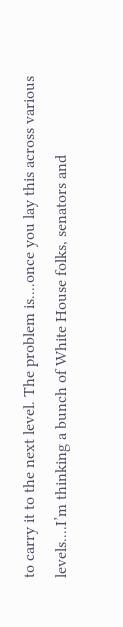to carry it to the next level. The problem is....once you lay this across various levels....I’m thinking a bunch of White House folks, senators and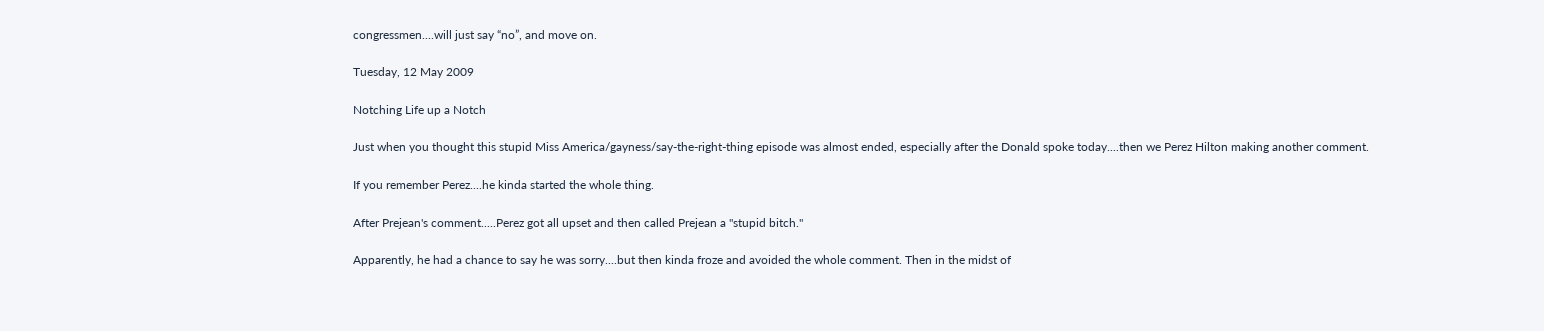congressmen....will just say “no”, and move on.

Tuesday, 12 May 2009

Notching Life up a Notch

Just when you thought this stupid Miss America/gayness/say-the-right-thing episode was almost ended, especially after the Donald spoke today....then we Perez Hilton making another comment.

If you remember Perez....he kinda started the whole thing.

After Prejean's comment.....Perez got all upset and then called Prejean a "stupid bitch."

Apparently, he had a chance to say he was sorry....but then kinda froze and avoided the whole comment. Then in the midst of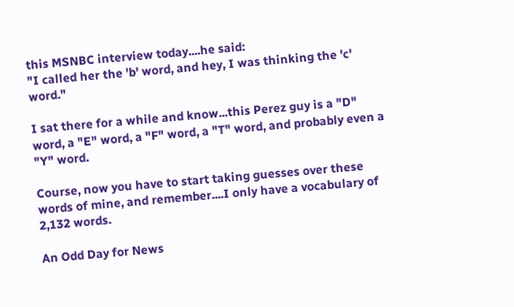this MSNBC interview today....he said:
"I called her the 'b' word, and hey, I was thinking the 'c' word."

I sat there for a while and know...this Perez guy is a "D" word, a "E" word, a "F" word, a "T" word, and probably even a "Y" word.

Course, now you have to start taking guesses over these words of mine, and remember....I only have a vocabulary of 2,132 words.

An Odd Day for News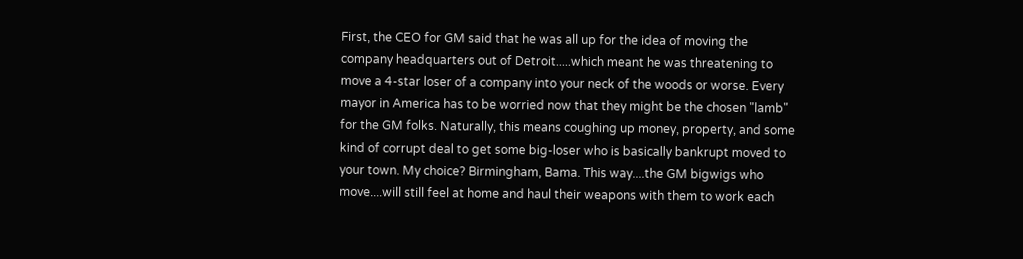First, the CEO for GM said that he was all up for the idea of moving the company headquarters out of Detroit.....which meant he was threatening to move a 4-star loser of a company into your neck of the woods or worse. Every mayor in America has to be worried now that they might be the chosen "lamb" for the GM folks. Naturally, this means coughing up money, property, and some kind of corrupt deal to get some big-loser who is basically bankrupt moved to your town. My choice? Birmingham, Bama. This way....the GM bigwigs who move....will still feel at home and haul their weapons with them to work each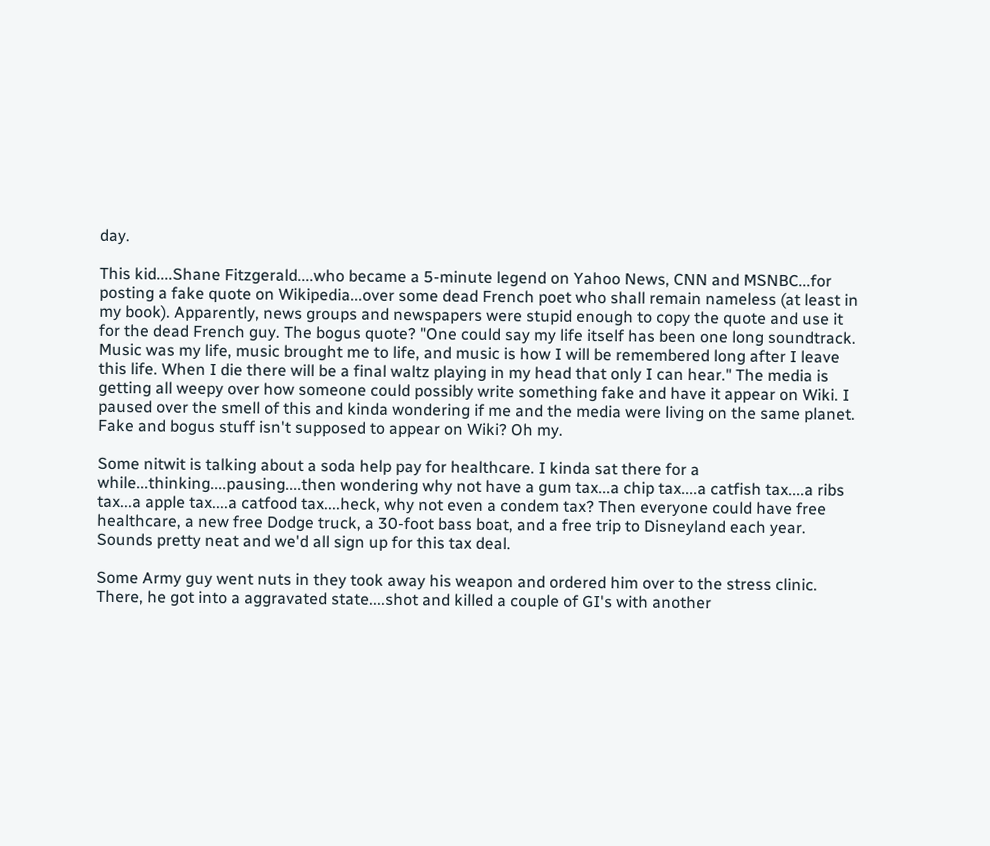day.

This kid....Shane Fitzgerald....who became a 5-minute legend on Yahoo News, CNN and MSNBC...for posting a fake quote on Wikipedia...over some dead French poet who shall remain nameless (at least in my book). Apparently, news groups and newspapers were stupid enough to copy the quote and use it for the dead French guy. The bogus quote? "One could say my life itself has been one long soundtrack. Music was my life, music brought me to life, and music is how I will be remembered long after I leave this life. When I die there will be a final waltz playing in my head that only I can hear." The media is getting all weepy over how someone could possibly write something fake and have it appear on Wiki. I paused over the smell of this and kinda wondering if me and the media were living on the same planet. Fake and bogus stuff isn't supposed to appear on Wiki? Oh my.

Some nitwit is talking about a soda help pay for healthcare. I kinda sat there for a while...thinking....pausing....then wondering why not have a gum tax...a chip tax....a catfish tax....a ribs tax...a apple tax....a catfood tax....heck, why not even a condem tax? Then everyone could have free healthcare, a new free Dodge truck, a 30-foot bass boat, and a free trip to Disneyland each year. Sounds pretty neat and we'd all sign up for this tax deal.

Some Army guy went nuts in they took away his weapon and ordered him over to the stress clinic. There, he got into a aggravated state....shot and killed a couple of GI's with another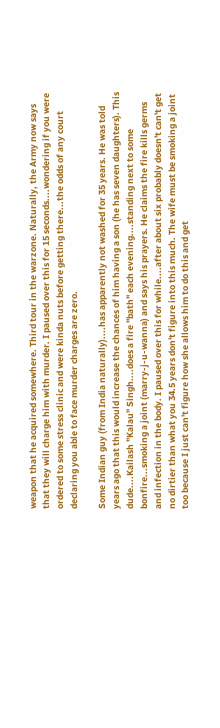weapon that he acquired somewhere. Third tour in the warzone. Naturally, the Army now says that they will charge him with murder. I paused over this for 15 seconds....wondering if you were ordered to some stress clinic and were kinda nuts before getting there...the odds of any court declaring you able to face murder charges are zero.

Some Indian guy (from India naturally)....has apparently not washed for 35 years. He was told years ago that this would increase the chances of him having a son (he has seven daughters). This dude....Kailash "Kalau" Singh....does a fire "bath" each evening....standing next to some bonfire...smoking a joint (marry-j-u-wanna) and says his prayers. He claims the fire kills germs and infection in the body. I paused over this for while....after about six probably doesn't can't get no dirtier than what you 34.5 years don't figure into this much. The wife must be smoking a joint too because I just can't figure how she allows him to do this and get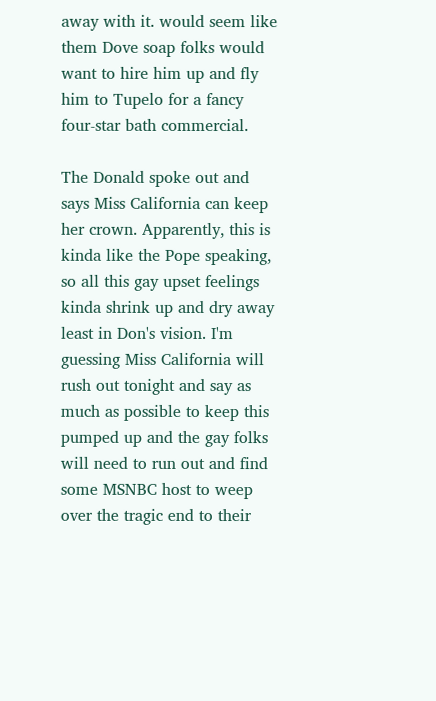away with it. would seem like them Dove soap folks would want to hire him up and fly him to Tupelo for a fancy four-star bath commercial.

The Donald spoke out and says Miss California can keep her crown. Apparently, this is kinda like the Pope speaking, so all this gay upset feelings kinda shrink up and dry away least in Don's vision. I'm guessing Miss California will rush out tonight and say as much as possible to keep this pumped up and the gay folks will need to run out and find some MSNBC host to weep over the tragic end to their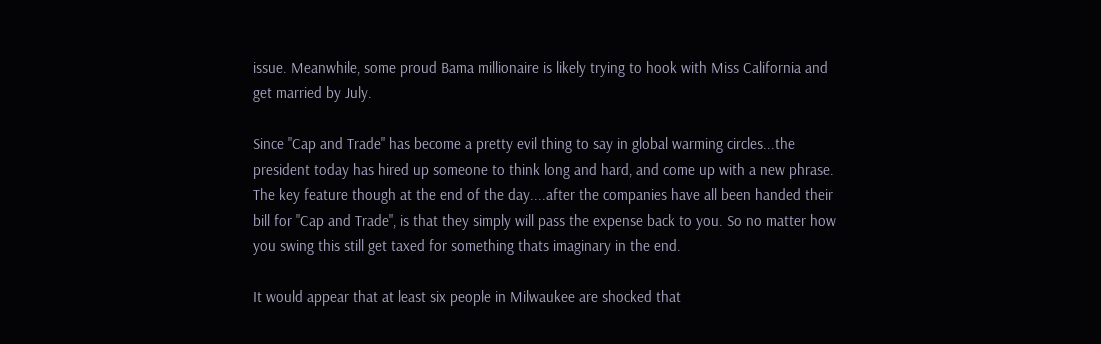issue. Meanwhile, some proud Bama millionaire is likely trying to hook with Miss California and get married by July.

Since "Cap and Trade" has become a pretty evil thing to say in global warming circles...the president today has hired up someone to think long and hard, and come up with a new phrase. The key feature though at the end of the day....after the companies have all been handed their bill for "Cap and Trade", is that they simply will pass the expense back to you. So no matter how you swing this still get taxed for something thats imaginary in the end.

It would appear that at least six people in Milwaukee are shocked that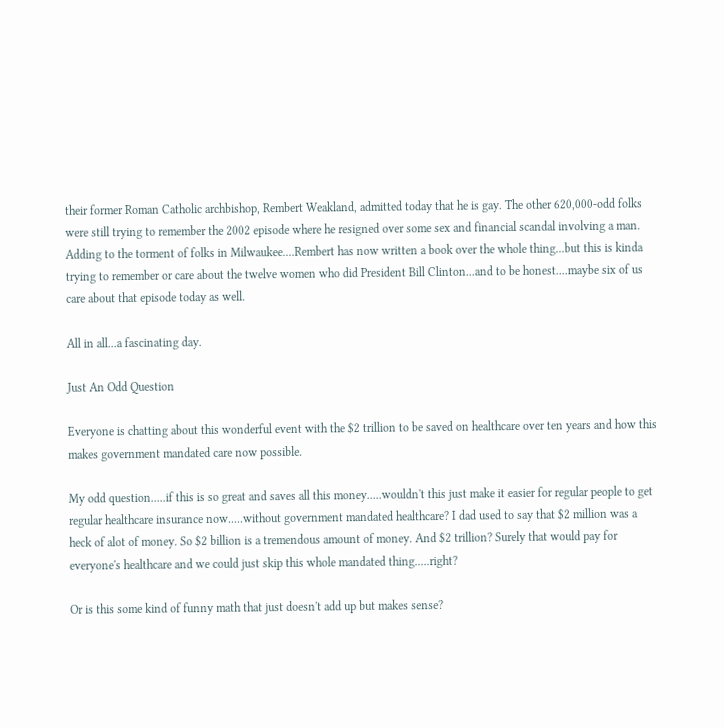their former Roman Catholic archbishop, Rembert Weakland, admitted today that he is gay. The other 620,000-odd folks were still trying to remember the 2002 episode where he resigned over some sex and financial scandal involving a man. Adding to the torment of folks in Milwaukee....Rembert has now written a book over the whole thing...but this is kinda trying to remember or care about the twelve women who did President Bill Clinton...and to be honest....maybe six of us care about that episode today as well.

All in all...a fascinating day.

Just An Odd Question

Everyone is chatting about this wonderful event with the $2 trillion to be saved on healthcare over ten years and how this makes government mandated care now possible.

My odd question.....if this is so great and saves all this money.....wouldn't this just make it easier for regular people to get regular healthcare insurance now.....without government mandated healthcare? I dad used to say that $2 million was a heck of alot of money. So $2 billion is a tremendous amount of money. And $2 trillion? Surely that would pay for everyone's healthcare and we could just skip this whole mandated thing.....right?

Or is this some kind of funny math that just doesn't add up but makes sense?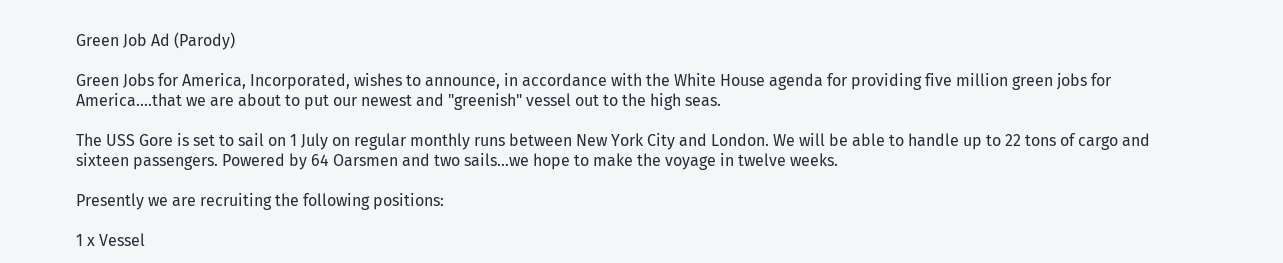Green Job Ad (Parody)

Green Jobs for America, Incorporated, wishes to announce, in accordance with the White House agenda for providing five million green jobs for America....that we are about to put our newest and "greenish" vessel out to the high seas.

The USS Gore is set to sail on 1 July on regular monthly runs between New York City and London. We will be able to handle up to 22 tons of cargo and sixteen passengers. Powered by 64 Oarsmen and two sails...we hope to make the voyage in twelve weeks.

Presently we are recruiting the following positions:

1 x Vessel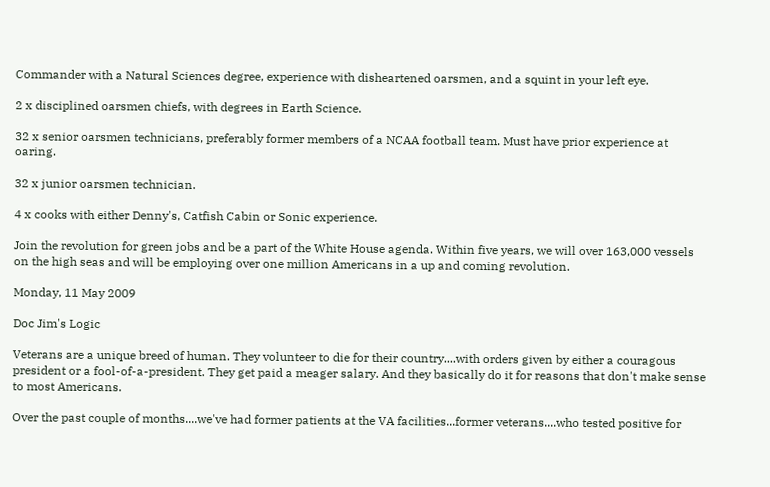Commander with a Natural Sciences degree, experience with disheartened oarsmen, and a squint in your left eye.

2 x disciplined oarsmen chiefs, with degrees in Earth Science.

32 x senior oarsmen technicians, preferably former members of a NCAA football team. Must have prior experience at oaring.

32 x junior oarsmen technician.

4 x cooks with either Denny's, Catfish Cabin or Sonic experience.

Join the revolution for green jobs and be a part of the White House agenda. Within five years, we will over 163,000 vessels on the high seas and will be employing over one million Americans in a up and coming revolution.

Monday, 11 May 2009

Doc Jim's Logic

Veterans are a unique breed of human. They volunteer to die for their country....with orders given by either a couragous president or a fool-of-a-president. They get paid a meager salary. And they basically do it for reasons that don't make sense to most Americans.

Over the past couple of months....we've had former patients at the VA facilities...former veterans....who tested positive for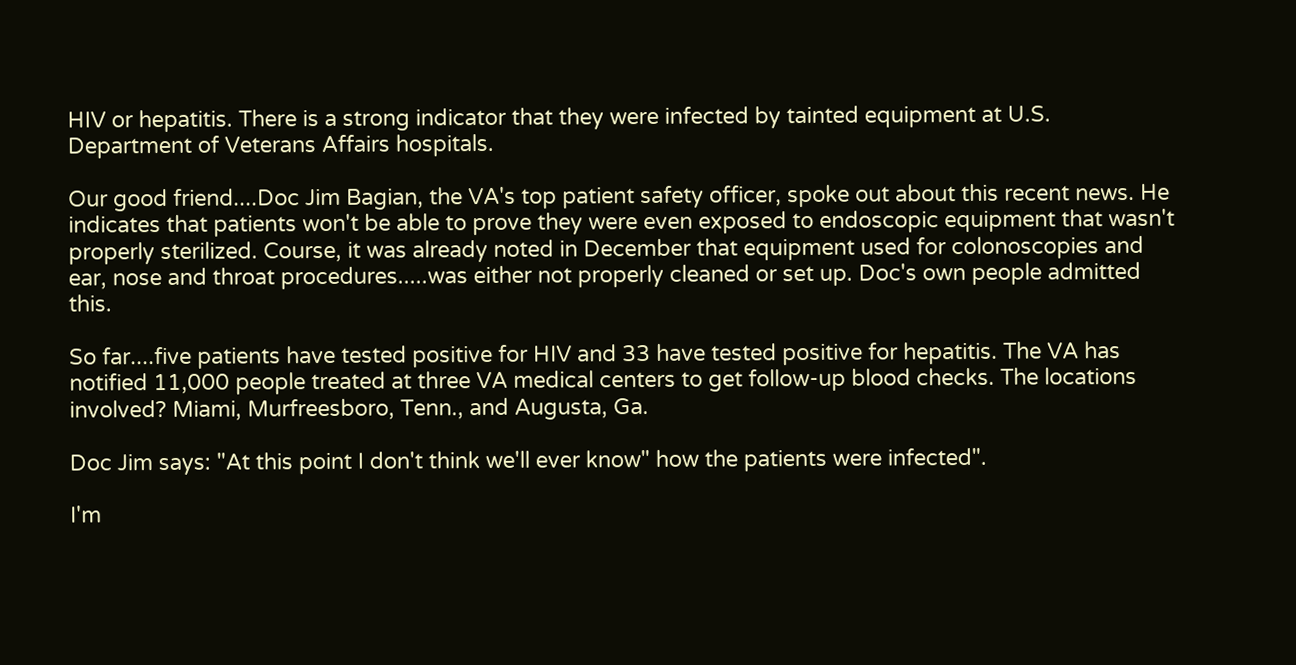HIV or hepatitis. There is a strong indicator that they were infected by tainted equipment at U.S. Department of Veterans Affairs hospitals.

Our good friend....Doc Jim Bagian, the VA's top patient safety officer, spoke out about this recent news. He indicates that patients won't be able to prove they were even exposed to endoscopic equipment that wasn't properly sterilized. Course, it was already noted in December that equipment used for colonoscopies and ear, nose and throat procedures.....was either not properly cleaned or set up. Doc's own people admitted this.

So far....five patients have tested positive for HIV and 33 have tested positive for hepatitis. The VA has notified 11,000 people treated at three VA medical centers to get follow-up blood checks. The locations involved? Miami, Murfreesboro, Tenn., and Augusta, Ga.

Doc Jim says: "At this point I don't think we'll ever know" how the patients were infected".

I'm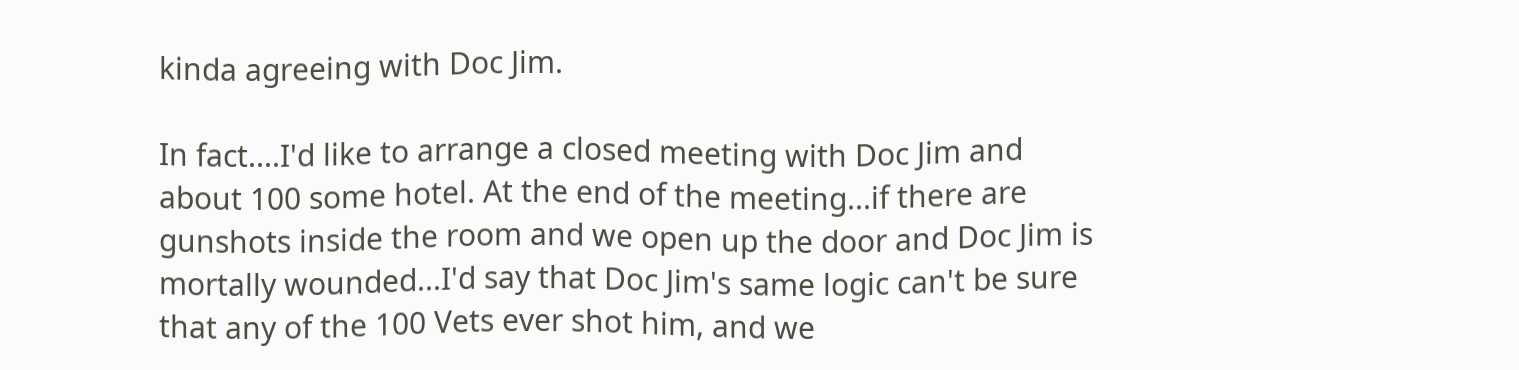kinda agreeing with Doc Jim.

In fact....I'd like to arrange a closed meeting with Doc Jim and about 100 some hotel. At the end of the meeting...if there are gunshots inside the room and we open up the door and Doc Jim is mortally wounded...I'd say that Doc Jim's same logic can't be sure that any of the 100 Vets ever shot him, and we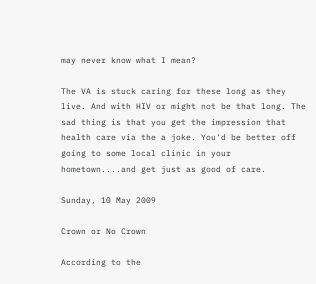may never know what I mean?

The VA is stuck caring for these long as they live. And with HIV or might not be that long. The sad thing is that you get the impression that health care via the a joke. You'd be better off going to some local clinic in your hometown....and get just as good of care.

Sunday, 10 May 2009

Crown or No Crown

According to the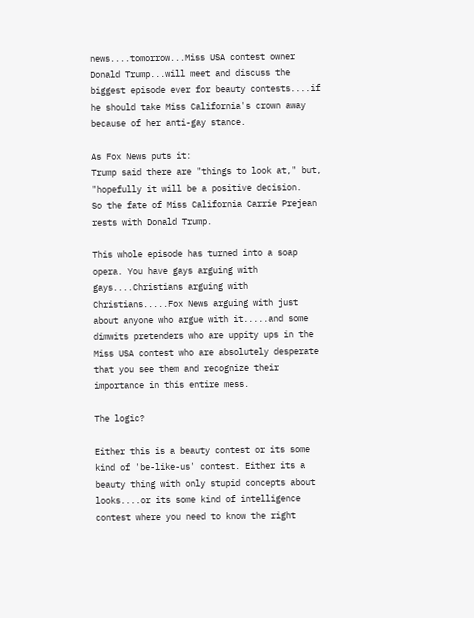news....tomorrow...Miss USA contest owner Donald Trump...will meet and discuss the biggest episode ever for beauty contests....if he should take Miss California's crown away because of her anti-gay stance.

As Fox News puts it:
Trump said there are "things to look at," but, "hopefully it will be a positive decision.
So the fate of Miss California Carrie Prejean rests with Donald Trump.

This whole episode has turned into a soap opera. You have gays arguing with gays....Christians arguing with Christians.....Fox News arguing with just about anyone who argue with it.....and some dimwits pretenders who are uppity ups in the Miss USA contest who are absolutely desperate that you see them and recognize their importance in this entire mess.

The logic?

Either this is a beauty contest or its some kind of 'be-like-us' contest. Either its a beauty thing with only stupid concepts about looks....or its some kind of intelligence contest where you need to know the right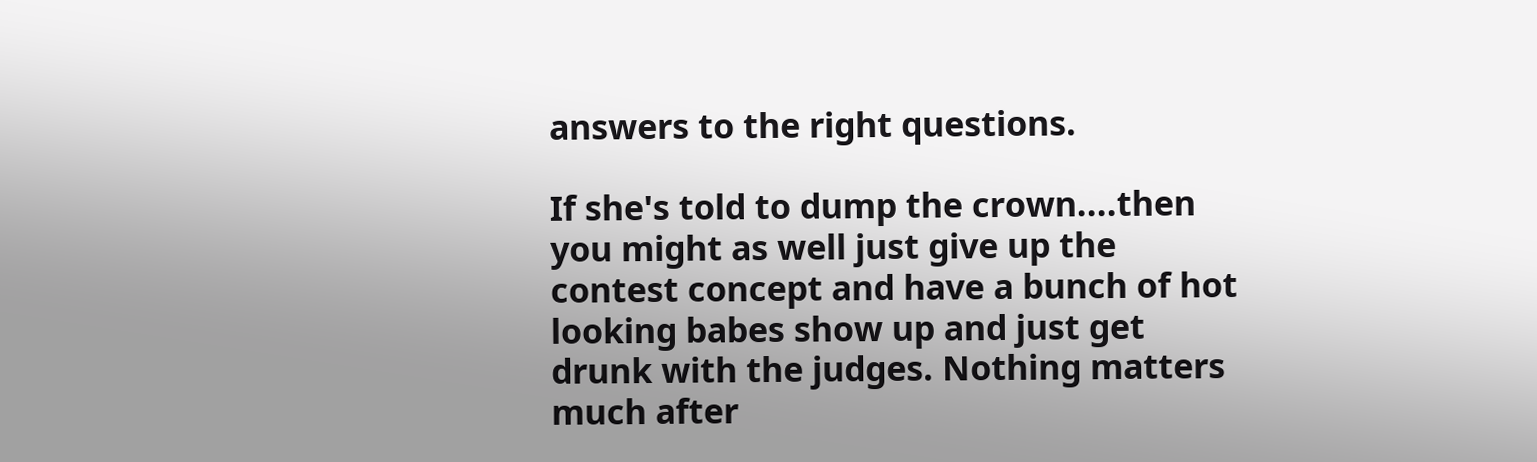answers to the right questions.

If she's told to dump the crown....then you might as well just give up the contest concept and have a bunch of hot looking babes show up and just get drunk with the judges. Nothing matters much after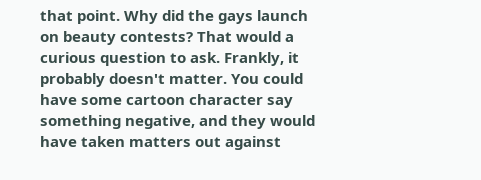that point. Why did the gays launch on beauty contests? That would a curious question to ask. Frankly, it probably doesn't matter. You could have some cartoon character say something negative, and they would have taken matters out against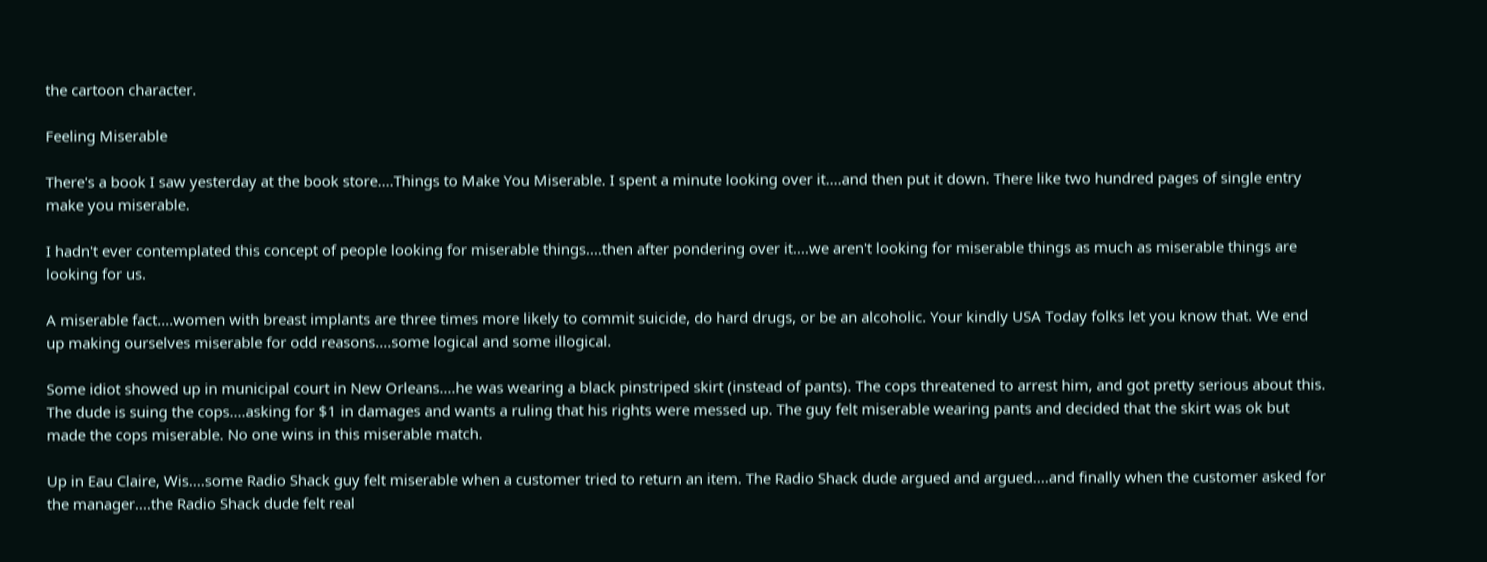the cartoon character.

Feeling Miserable

There's a book I saw yesterday at the book store....Things to Make You Miserable. I spent a minute looking over it....and then put it down. There like two hundred pages of single entry make you miserable.

I hadn't ever contemplated this concept of people looking for miserable things....then after pondering over it....we aren't looking for miserable things as much as miserable things are looking for us.

A miserable fact....women with breast implants are three times more likely to commit suicide, do hard drugs, or be an alcoholic. Your kindly USA Today folks let you know that. We end up making ourselves miserable for odd reasons....some logical and some illogical.

Some idiot showed up in municipal court in New Orleans....he was wearing a black pinstriped skirt (instead of pants). The cops threatened to arrest him, and got pretty serious about this. The dude is suing the cops....asking for $1 in damages and wants a ruling that his rights were messed up. The guy felt miserable wearing pants and decided that the skirt was ok but made the cops miserable. No one wins in this miserable match.

Up in Eau Claire, Wis....some Radio Shack guy felt miserable when a customer tried to return an item. The Radio Shack dude argued and argued....and finally when the customer asked for the manager....the Radio Shack dude felt real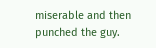miserable and then punched the guy.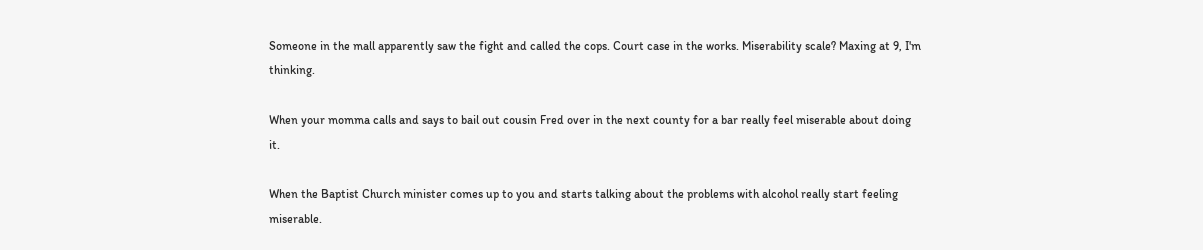Someone in the mall apparently saw the fight and called the cops. Court case in the works. Miserability scale? Maxing at 9, I'm thinking.

When your momma calls and says to bail out cousin Fred over in the next county for a bar really feel miserable about doing it.

When the Baptist Church minister comes up to you and starts talking about the problems with alcohol really start feeling miserable.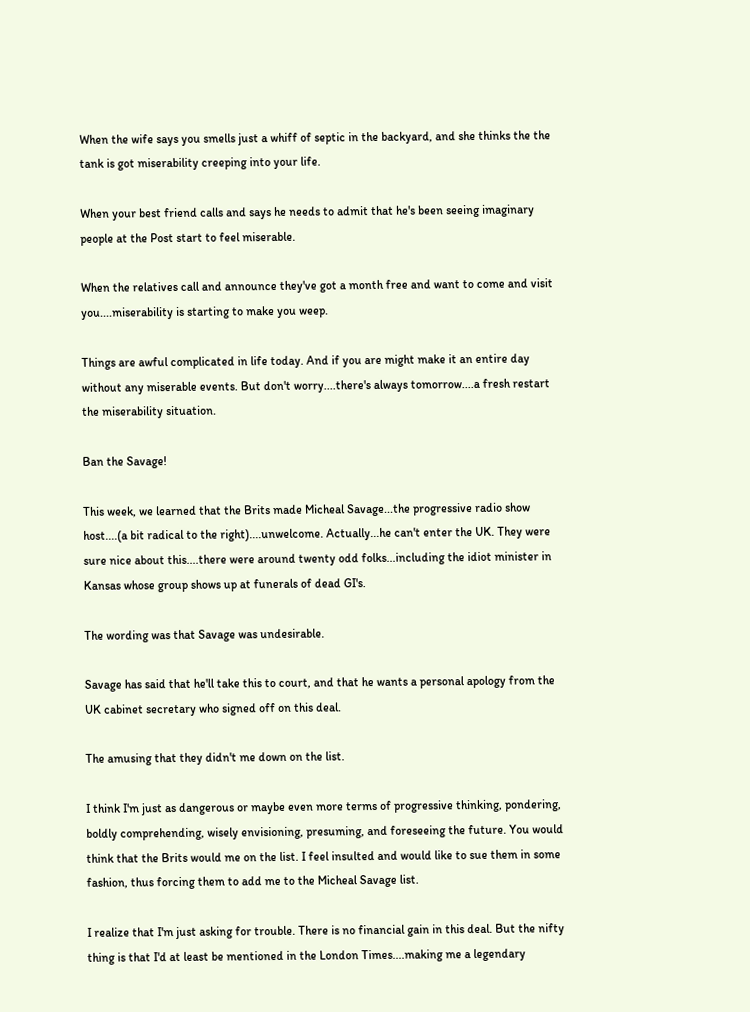When the wife says you smells just a whiff of septic in the backyard, and she thinks the the tank is got miserability creeping into your life.

When your best friend calls and says he needs to admit that he's been seeing imaginary people at the Post start to feel miserable.

When the relatives call and announce they've got a month free and want to come and visit you....miserability is starting to make you weep.

Things are awful complicated in life today. And if you are might make it an entire day without any miserable events. But don't worry....there's always tomorrow....a fresh restart the miserability situation.

Ban the Savage!

This week, we learned that the Brits made Micheal Savage...the progressive radio show host....(a bit radical to the right)....unwelcome. Actually...he can't enter the UK. They were sure nice about this....there were around twenty odd folks...including the idiot minister in Kansas whose group shows up at funerals of dead GI's.

The wording was that Savage was undesirable.

Savage has said that he'll take this to court, and that he wants a personal apology from the UK cabinet secretary who signed off on this deal.

The amusing that they didn't me down on the list.

I think I'm just as dangerous or maybe even more terms of progressive thinking, pondering, boldly comprehending, wisely envisioning, presuming, and foreseeing the future. You would think that the Brits would me on the list. I feel insulted and would like to sue them in some fashion, thus forcing them to add me to the Micheal Savage list.

I realize that I'm just asking for trouble. There is no financial gain in this deal. But the nifty thing is that I'd at least be mentioned in the London Times....making me a legendary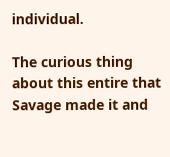individual.

The curious thing about this entire that Savage made it and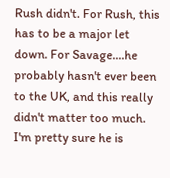Rush didn't. For Rush, this has to be a major let down. For Savage....he probably hasn't ever been to the UK, and this really didn't matter too much. I'm pretty sure he is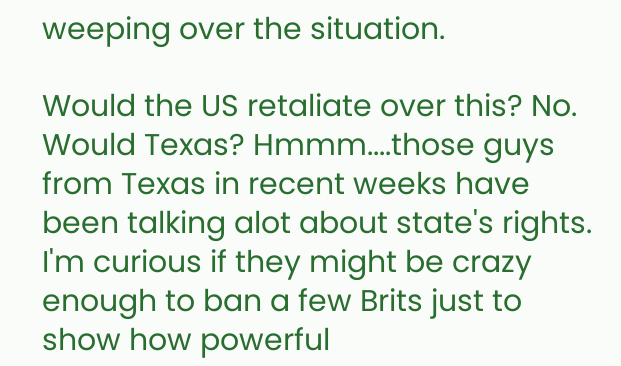weeping over the situation.

Would the US retaliate over this? No. Would Texas? Hmmm....those guys from Texas in recent weeks have been talking alot about state's rights. I'm curious if they might be crazy enough to ban a few Brits just to show how powerful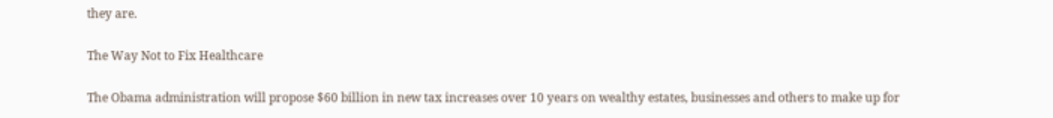they are.

The Way Not to Fix Healthcare

The Obama administration will propose $60 billion in new tax increases over 10 years on wealthy estates, businesses and others to make up for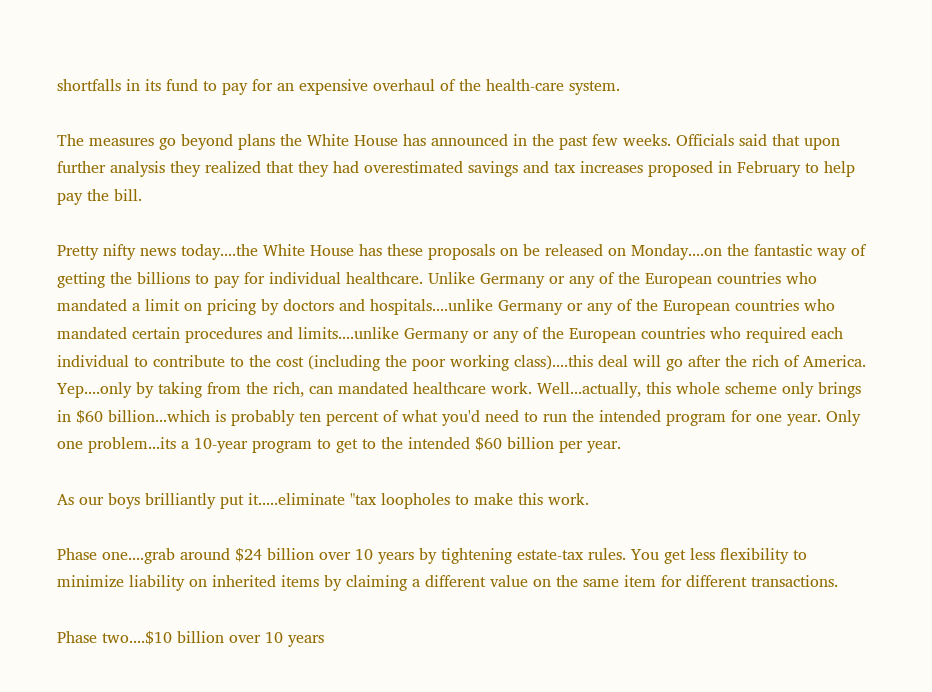shortfalls in its fund to pay for an expensive overhaul of the health-care system.

The measures go beyond plans the White House has announced in the past few weeks. Officials said that upon further analysis they realized that they had overestimated savings and tax increases proposed in February to help pay the bill.

Pretty nifty news today....the White House has these proposals on be released on Monday....on the fantastic way of getting the billions to pay for individual healthcare. Unlike Germany or any of the European countries who mandated a limit on pricing by doctors and hospitals....unlike Germany or any of the European countries who mandated certain procedures and limits....unlike Germany or any of the European countries who required each individual to contribute to the cost (including the poor working class)....this deal will go after the rich of America. Yep....only by taking from the rich, can mandated healthcare work. Well...actually, this whole scheme only brings in $60 billion...which is probably ten percent of what you'd need to run the intended program for one year. Only one problem...its a 10-year program to get to the intended $60 billion per year.

As our boys brilliantly put it.....eliminate "tax loopholes to make this work.

Phase one....grab around $24 billion over 10 years by tightening estate-tax rules. You get less flexibility to minimize liability on inherited items by claiming a different value on the same item for different transactions.

Phase two....$10 billion over 10 years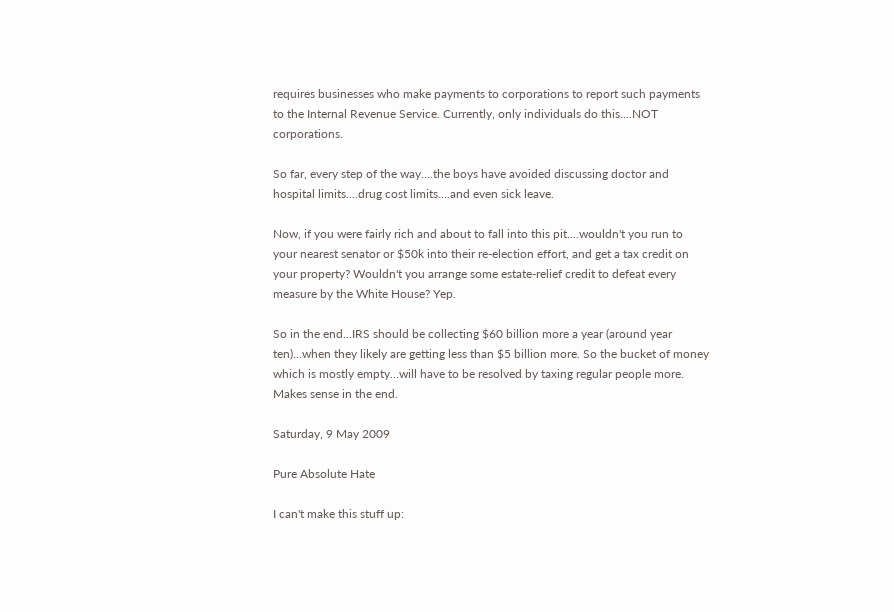requires businesses who make payments to corporations to report such payments to the Internal Revenue Service. Currently, only individuals do this....NOT corporations.

So far, every step of the way....the boys have avoided discussing doctor and hospital limits....drug cost limits....and even sick leave.

Now, if you were fairly rich and about to fall into this pit....wouldn't you run to your nearest senator or $50k into their re-election effort, and get a tax credit on your property? Wouldn't you arrange some estate-relief credit to defeat every measure by the White House? Yep.

So in the end...IRS should be collecting $60 billion more a year (around year ten)...when they likely are getting less than $5 billion more. So the bucket of money which is mostly empty...will have to be resolved by taxing regular people more. Makes sense in the end.

Saturday, 9 May 2009

Pure Absolute Hate

I can't make this stuff up: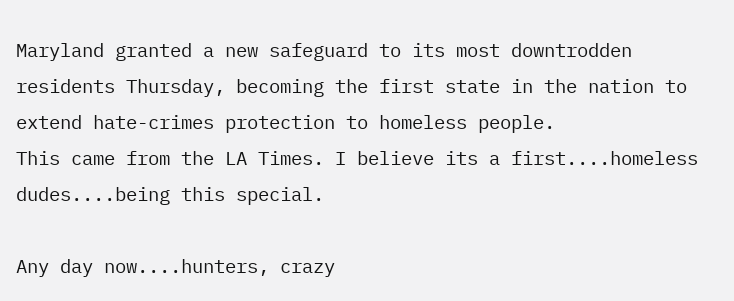Maryland granted a new safeguard to its most downtrodden residents Thursday, becoming the first state in the nation to extend hate-crimes protection to homeless people.
This came from the LA Times. I believe its a first....homeless dudes....being this special.

Any day now....hunters, crazy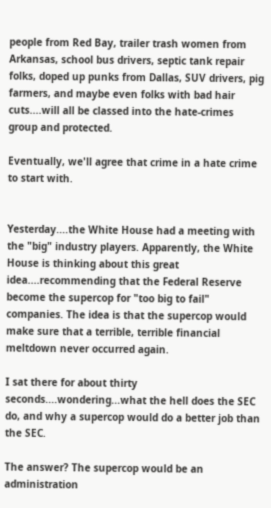people from Red Bay, trailer trash women from Arkansas, school bus drivers, septic tank repair folks, doped up punks from Dallas, SUV drivers, pig farmers, and maybe even folks with bad hair cuts....will all be classed into the hate-crimes group and protected.

Eventually, we'll agree that crime in a hate crime to start with.


Yesterday....the White House had a meeting with the "big" industry players. Apparently, the White House is thinking about this great idea....recommending that the Federal Reserve become the supercop for "too big to fail" companies. The idea is that the supercop would make sure that a terrible, terrible financial meltdown never occurred again.

I sat there for about thirty seconds....wondering...what the hell does the SEC do, and why a supercop would do a better job than the SEC.

The answer? The supercop would be an administration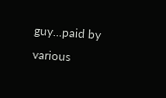guy...paid by various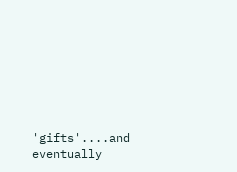'gifts'....and eventually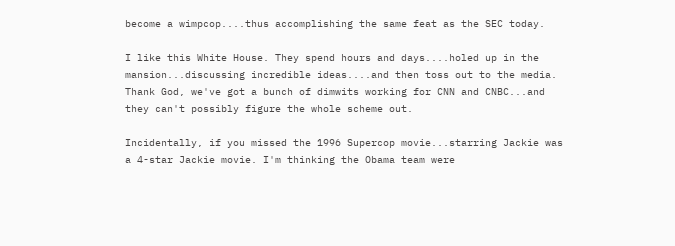become a wimpcop....thus accomplishing the same feat as the SEC today.

I like this White House. They spend hours and days....holed up in the mansion...discussing incredible ideas....and then toss out to the media. Thank God, we've got a bunch of dimwits working for CNN and CNBC...and they can't possibly figure the whole scheme out.

Incidentally, if you missed the 1996 Supercop movie...starring Jackie was a 4-star Jackie movie. I'm thinking the Obama team were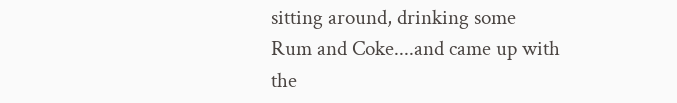sitting around, drinking some Rum and Coke....and came up with the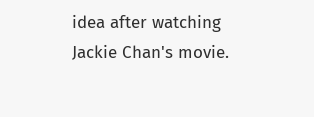idea after watching Jackie Chan's movie.